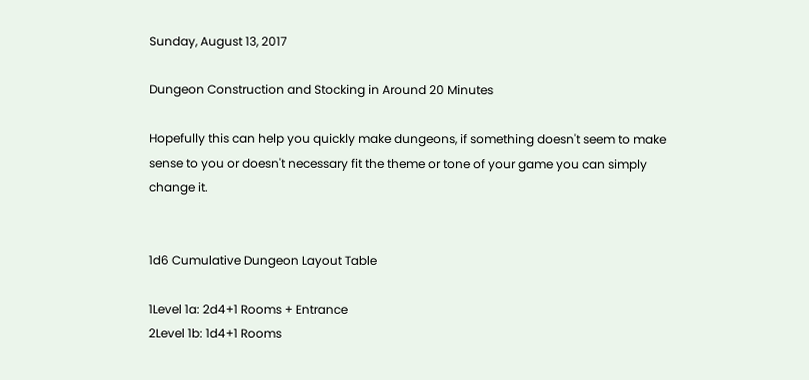Sunday, August 13, 2017

Dungeon Construction and Stocking in Around 20 Minutes

Hopefully this can help you quickly make dungeons, if something doesn't seem to make sense to you or doesn't necessary fit the theme or tone of your game you can simply change it.


1d6 Cumulative Dungeon Layout Table

1Level 1a: 2d4+1 Rooms + Entrance
2Level 1b: 1d4+1 Rooms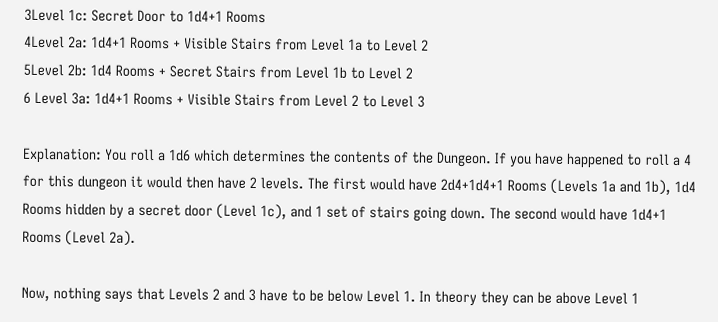3Level 1c: Secret Door to 1d4+1 Rooms
4Level 2a: 1d4+1 Rooms + Visible Stairs from Level 1a to Level 2
5Level 2b: 1d4 Rooms + Secret Stairs from Level 1b to Level 2
6 Level 3a: 1d4+1 Rooms + Visible Stairs from Level 2 to Level 3

Explanation: You roll a 1d6 which determines the contents of the Dungeon. If you have happened to roll a 4 for this dungeon it would then have 2 levels. The first would have 2d4+1d4+1 Rooms (Levels 1a and 1b), 1d4 Rooms hidden by a secret door (Level 1c), and 1 set of stairs going down. The second would have 1d4+1 Rooms (Level 2a).

Now, nothing says that Levels 2 and 3 have to be below Level 1. In theory they can be above Level 1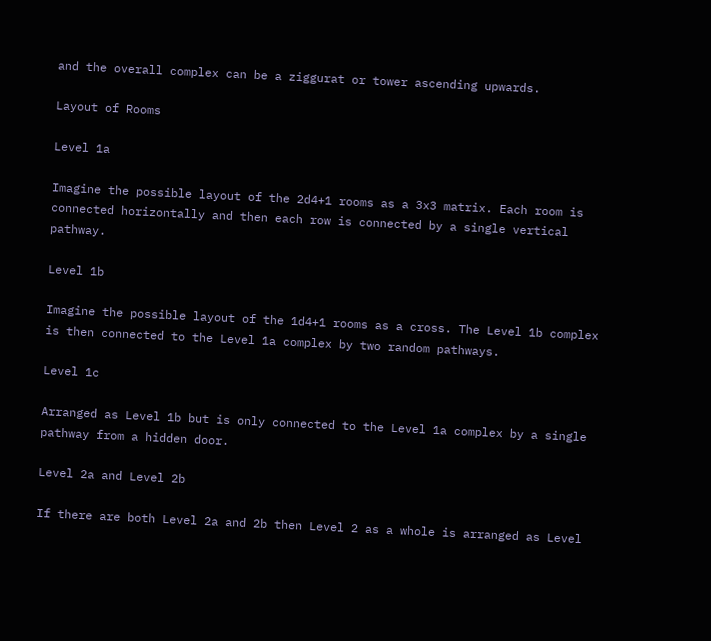and the overall complex can be a ziggurat or tower ascending upwards.

Layout of Rooms

Level 1a

Imagine the possible layout of the 2d4+1 rooms as a 3x3 matrix. Each room is connected horizontally and then each row is connected by a single vertical pathway.

Level 1b

Imagine the possible layout of the 1d4+1 rooms as a cross. The Level 1b complex is then connected to the Level 1a complex by two random pathways.

Level 1c

Arranged as Level 1b but is only connected to the Level 1a complex by a single pathway from a hidden door.

Level 2a and Level 2b

If there are both Level 2a and 2b then Level 2 as a whole is arranged as Level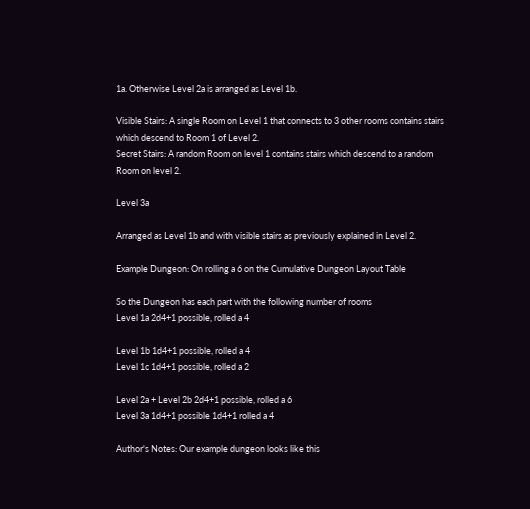1a. Otherwise Level 2a is arranged as Level 1b.

Visible Stairs: A single Room on Level 1 that connects to 3 other rooms contains stairs which descend to Room 1 of Level 2.
Secret Stairs: A random Room on level 1 contains stairs which descend to a random Room on level 2.

Level 3a

Arranged as Level 1b and with visible stairs as previously explained in Level 2.

Example Dungeon: On rolling a 6 on the Cumulative Dungeon Layout Table

So the Dungeon has each part with the following number of rooms
Level 1a 2d4+1 possible, rolled a 4

Level 1b 1d4+1 possible, rolled a 4
Level 1c 1d4+1 possible, rolled a 2

Level 2a + Level 2b 2d4+1 possible, rolled a 6
Level 3a 1d4+1 possible 1d4+1 rolled a 4

Author's Notes: Our example dungeon looks like this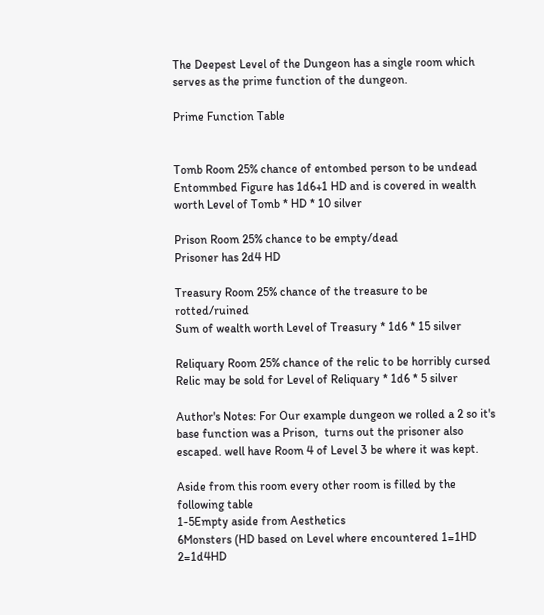The Deepest Level of the Dungeon has a single room which serves as the prime function of the dungeon.

Prime Function Table


Tomb Room 25% chance of entombed person to be undead
Entommbed Figure has 1d6+1 HD and is covered in wealth worth Level of Tomb * HD * 10 silver

Prison Room 25% chance to be empty/dead
Prisoner has 2d4 HD

Treasury Room 25% chance of the treasure to be rotted/ruined
Sum of wealth worth Level of Treasury * 1d6 * 15 silver

Reliquary Room 25% chance of the relic to be horribly cursed
Relic may be sold for Level of Reliquary * 1d6 * 5 silver

Author's Notes: For Our example dungeon we rolled a 2 so it's base function was a Prison,  turns out the prisoner also escaped. well have Room 4 of Level 3 be where it was kept.

Aside from this room every other room is filled by the following table
1-5Empty aside from Aesthetics
6Monsters (HD based on Level where encountered 1=1HD 2=1d4HD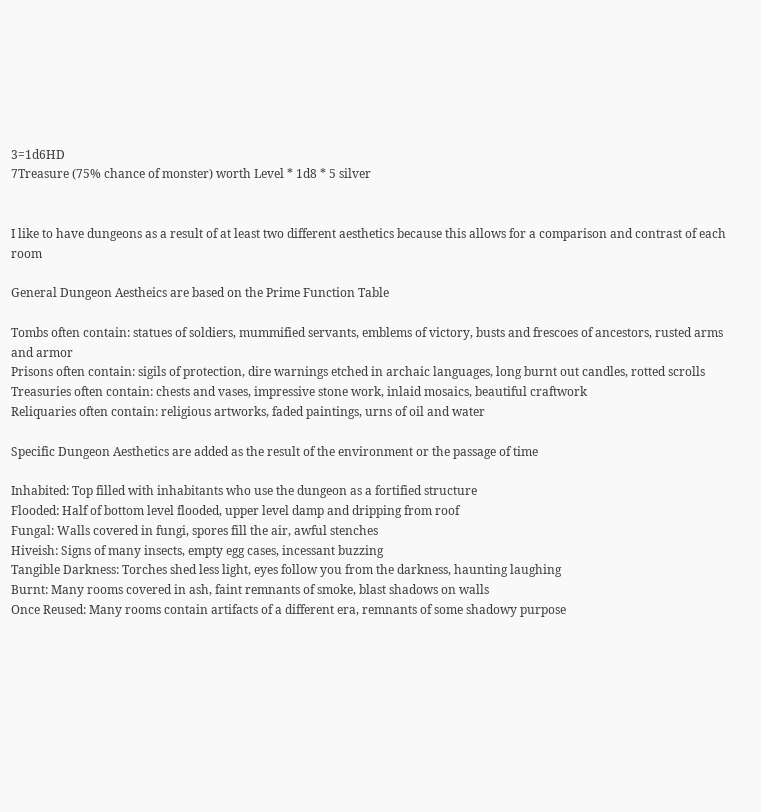3=1d6HD
7Treasure (75% chance of monster) worth Level * 1d8 * 5 silver


I like to have dungeons as a result of at least two different aesthetics because this allows for a comparison and contrast of each room

General Dungeon Aestheics are based on the Prime Function Table

Tombs often contain: statues of soldiers, mummified servants, emblems of victory, busts and frescoes of ancestors, rusted arms and armor
Prisons often contain: sigils of protection, dire warnings etched in archaic languages, long burnt out candles, rotted scrolls
Treasuries often contain: chests and vases, impressive stone work, inlaid mosaics, beautiful craftwork
Reliquaries often contain: religious artworks, faded paintings, urns of oil and water

Specific Dungeon Aesthetics are added as the result of the environment or the passage of time

Inhabited: Top filled with inhabitants who use the dungeon as a fortified structure
Flooded: Half of bottom level flooded, upper level damp and dripping from roof
Fungal: Walls covered in fungi, spores fill the air, awful stenches
Hiveish: Signs of many insects, empty egg cases, incessant buzzing
Tangible Darkness: Torches shed less light, eyes follow you from the darkness, haunting laughing
Burnt: Many rooms covered in ash, faint remnants of smoke, blast shadows on walls
Once Reused: Many rooms contain artifacts of a different era, remnants of some shadowy purpose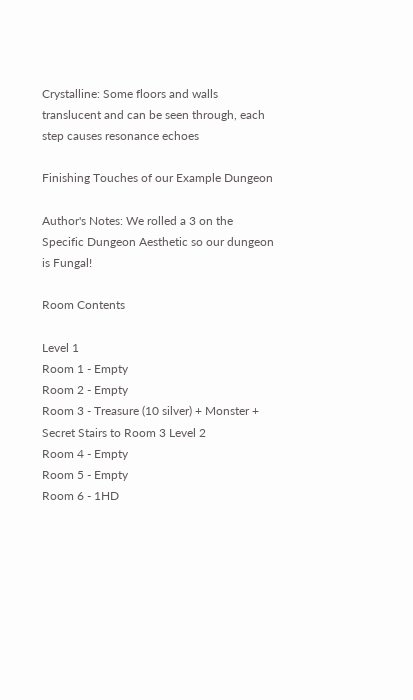Crystalline: Some floors and walls translucent and can be seen through, each step causes resonance echoes

Finishing Touches of our Example Dungeon

Author's Notes: We rolled a 3 on the Specific Dungeon Aesthetic so our dungeon is Fungal!

Room Contents

Level 1
Room 1 - Empty
Room 2 - Empty
Room 3 - Treasure (10 silver) + Monster + Secret Stairs to Room 3 Level 2
Room 4 - Empty
Room 5 - Empty
Room 6 - 1HD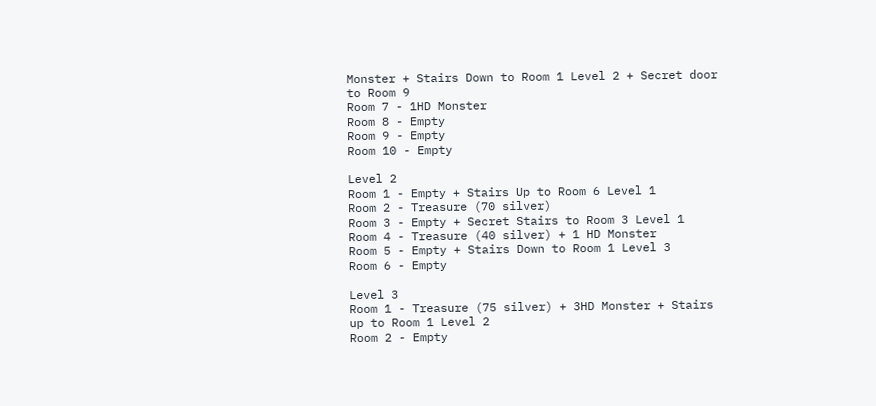Monster + Stairs Down to Room 1 Level 2 + Secret door to Room 9
Room 7 - 1HD Monster
Room 8 - Empty
Room 9 - Empty
Room 10 - Empty

Level 2
Room 1 - Empty + Stairs Up to Room 6 Level 1
Room 2 - Treasure (70 silver)
Room 3 - Empty + Secret Stairs to Room 3 Level 1
Room 4 - Treasure (40 silver) + 1 HD Monster
Room 5 - Empty + Stairs Down to Room 1 Level 3
Room 6 - Empty

Level 3
Room 1 - Treasure (75 silver) + 3HD Monster + Stairs up to Room 1 Level 2
Room 2 - Empty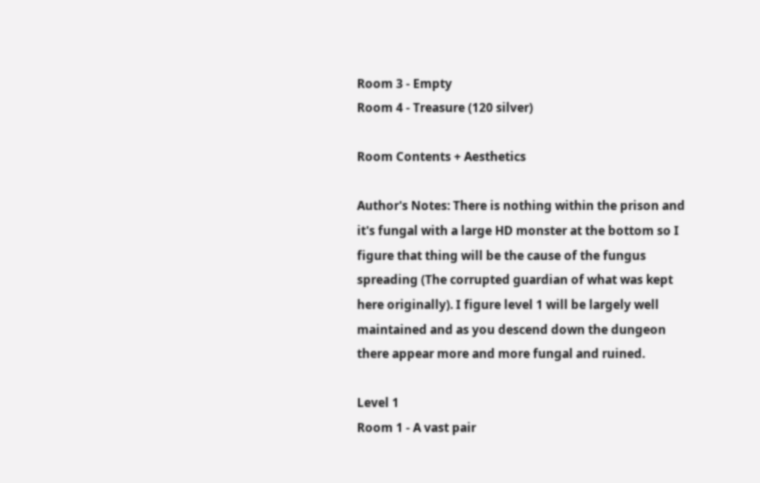Room 3 - Empty
Room 4 - Treasure (120 silver)

Room Contents + Aesthetics

Author's Notes: There is nothing within the prison and it's fungal with a large HD monster at the bottom so I figure that thing will be the cause of the fungus spreading (The corrupted guardian of what was kept here originally). I figure level 1 will be largely well maintained and as you descend down the dungeon there appear more and more fungal and ruined.

Level 1
Room 1 - A vast pair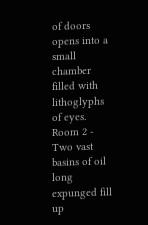of doors opens into a small chamber filled with lithoglyphs of eyes.
Room 2 - Two vast basins of oil long expunged fill up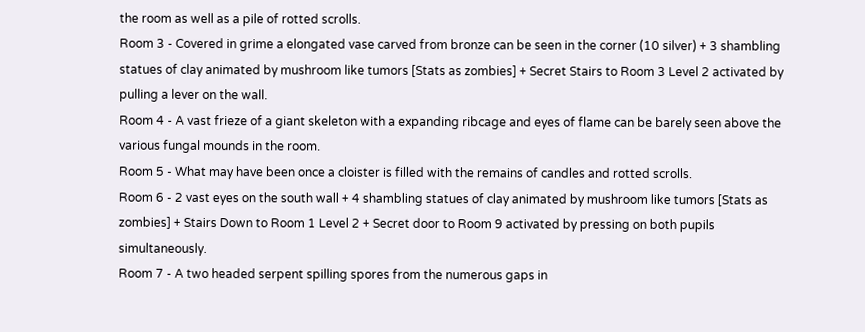the room as well as a pile of rotted scrolls.
Room 3 - Covered in grime a elongated vase carved from bronze can be seen in the corner (10 silver) + 3 shambling statues of clay animated by mushroom like tumors [Stats as zombies] + Secret Stairs to Room 3 Level 2 activated by pulling a lever on the wall.
Room 4 - A vast frieze of a giant skeleton with a expanding ribcage and eyes of flame can be barely seen above the various fungal mounds in the room.
Room 5 - What may have been once a cloister is filled with the remains of candles and rotted scrolls.
Room 6 - 2 vast eyes on the south wall + 4 shambling statues of clay animated by mushroom like tumors [Stats as zombies] + Stairs Down to Room 1 Level 2 + Secret door to Room 9 activated by pressing on both pupils simultaneously.
Room 7 - A two headed serpent spilling spores from the numerous gaps in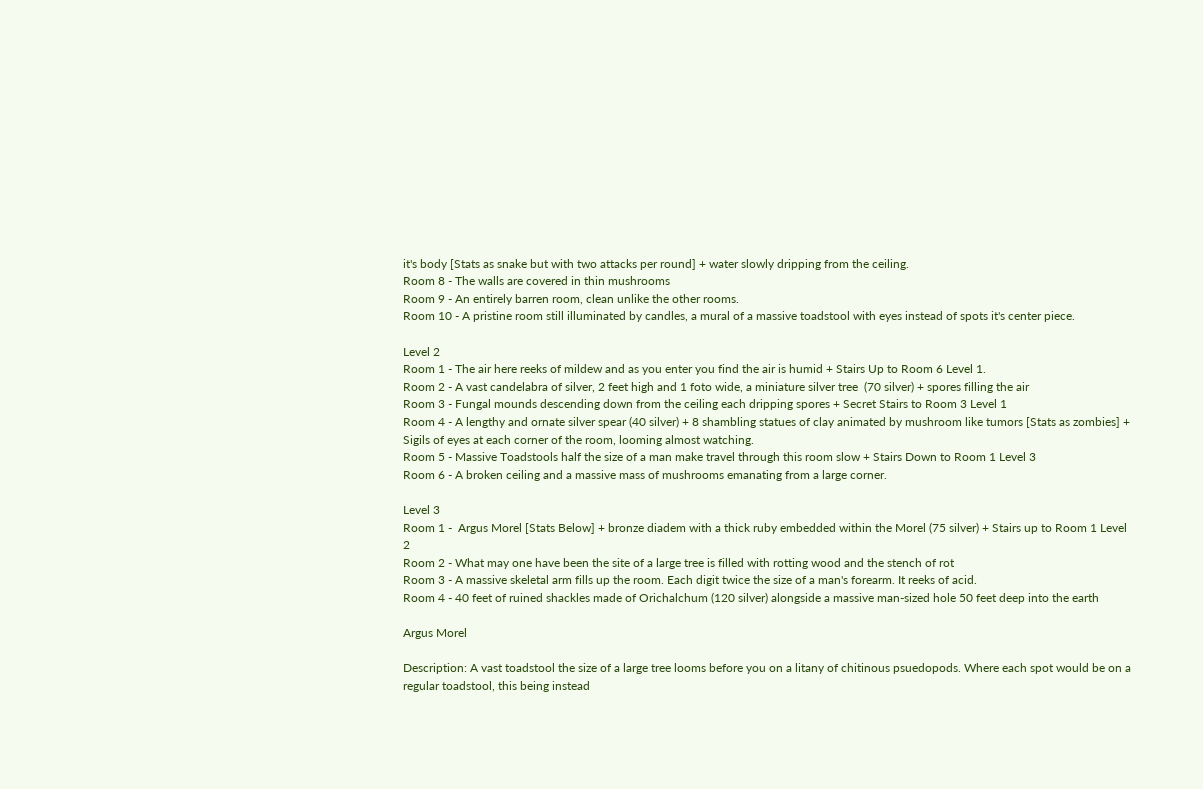it's body [Stats as snake but with two attacks per round] + water slowly dripping from the ceiling.
Room 8 - The walls are covered in thin mushrooms
Room 9 - An entirely barren room, clean unlike the other rooms.
Room 10 - A pristine room still illuminated by candles, a mural of a massive toadstool with eyes instead of spots it's center piece.

Level 2
Room 1 - The air here reeks of mildew and as you enter you find the air is humid + Stairs Up to Room 6 Level 1.
Room 2 - A vast candelabra of silver, 2 feet high and 1 foto wide, a miniature silver tree  (70 silver) + spores filling the air
Room 3 - Fungal mounds descending down from the ceiling each dripping spores + Secret Stairs to Room 3 Level 1
Room 4 - A lengthy and ornate silver spear (40 silver) + 8 shambling statues of clay animated by mushroom like tumors [Stats as zombies] + Sigils of eyes at each corner of the room, looming almost watching.
Room 5 - Massive Toadstools half the size of a man make travel through this room slow + Stairs Down to Room 1 Level 3
Room 6 - A broken ceiling and a massive mass of mushrooms emanating from a large corner.

Level 3
Room 1 -  Argus Morel [Stats Below] + bronze diadem with a thick ruby embedded within the Morel (75 silver) + Stairs up to Room 1 Level 2
Room 2 - What may one have been the site of a large tree is filled with rotting wood and the stench of rot
Room 3 - A massive skeletal arm fills up the room. Each digit twice the size of a man's forearm. It reeks of acid.
Room 4 - 40 feet of ruined shackles made of Orichalchum (120 silver) alongside a massive man-sized hole 50 feet deep into the earth

Argus Morel

Description: A vast toadstool the size of a large tree looms before you on a litany of chitinous psuedopods. Where each spot would be on a regular toadstool, this being instead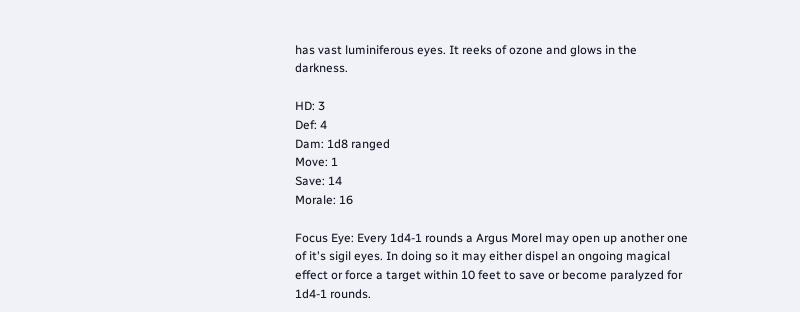has vast luminiferous eyes. It reeks of ozone and glows in the darkness.

HD: 3
Def: 4
Dam: 1d8 ranged
Move: 1
Save: 14
Morale: 16

Focus Eye: Every 1d4-1 rounds a Argus Morel may open up another one of it's sigil eyes. In doing so it may either dispel an ongoing magical effect or force a target within 10 feet to save or become paralyzed for 1d4-1 rounds.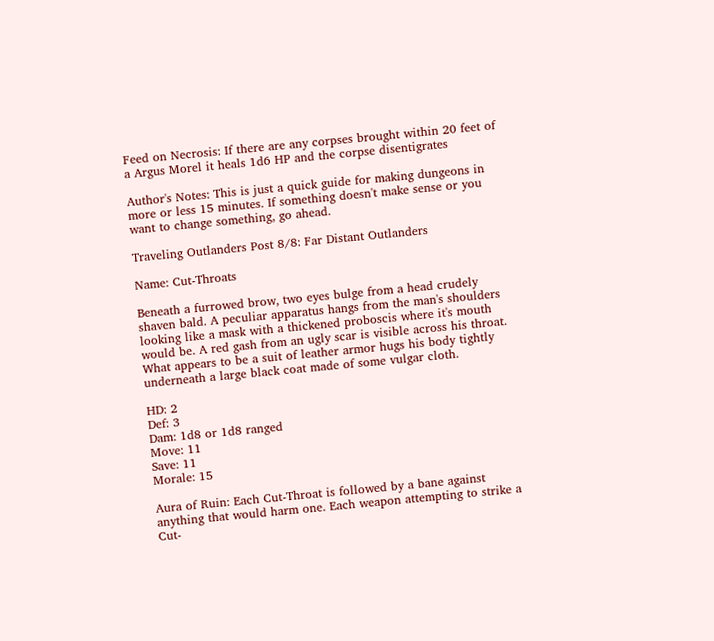Feed on Necrosis: If there are any corpses brought within 20 feet of a Argus Morel it heals 1d6 HP and the corpse disentigrates

Author's Notes: This is just a quick guide for making dungeons in more or less 15 minutes. If something doesn't make sense or you want to change something, go ahead.

Traveling Outlanders Post 8/8: Far Distant Outlanders

Name: Cut-Throats

Beneath a furrowed brow, two eyes bulge from a head crudely shaven bald. A peculiar apparatus hangs from the man's shoulders looking like a mask with a thickened proboscis where it's mouth would be. A red gash from an ugly scar is visible across his throat. What appears to be a suit of leather armor hugs his body tightly underneath a large black coat made of some vulgar cloth.

HD: 2
Def: 3
Dam: 1d8 or 1d8 ranged
Move: 11
Save: 11
Morale: 15

Aura of Ruin: Each Cut-Throat is followed by a bane against anything that would harm one. Each weapon attempting to strike a Cut-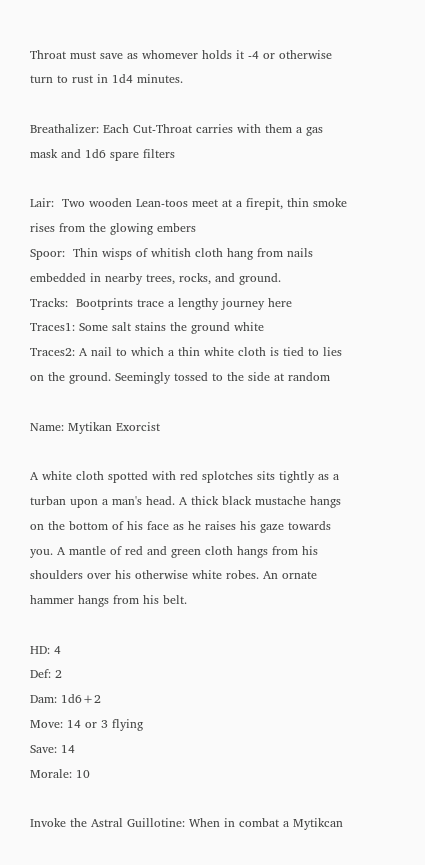Throat must save as whomever holds it -4 or otherwise turn to rust in 1d4 minutes.

Breathalizer: Each Cut-Throat carries with them a gas mask and 1d6 spare filters

Lair:  Two wooden Lean-toos meet at a firepit, thin smoke rises from the glowing embers
Spoor:  Thin wisps of whitish cloth hang from nails embedded in nearby trees, rocks, and ground.
Tracks:  Bootprints trace a lengthy journey here
Traces1: Some salt stains the ground white
Traces2: A nail to which a thin white cloth is tied to lies on the ground. Seemingly tossed to the side at random

Name: Mytikan Exorcist

A white cloth spotted with red splotches sits tightly as a turban upon a man's head. A thick black mustache hangs on the bottom of his face as he raises his gaze towards you. A mantle of red and green cloth hangs from his shoulders over his otherwise white robes. An ornate hammer hangs from his belt.

HD: 4
Def: 2
Dam: 1d6+2
Move: 14 or 3 flying
Save: 14
Morale: 10

Invoke the Astral Guillotine: When in combat a Mytikcan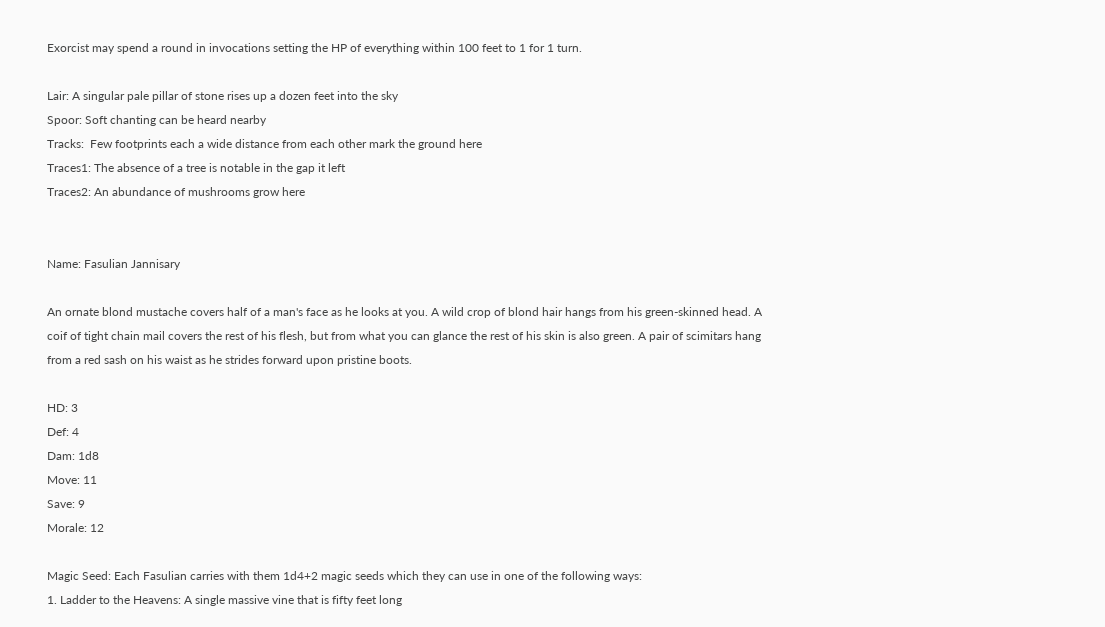Exorcist may spend a round in invocations setting the HP of everything within 100 feet to 1 for 1 turn.

Lair: A singular pale pillar of stone rises up a dozen feet into the sky
Spoor: Soft chanting can be heard nearby
Tracks:  Few footprints each a wide distance from each other mark the ground here
Traces1: The absence of a tree is notable in the gap it left
Traces2: An abundance of mushrooms grow here


Name: Fasulian Jannisary

An ornate blond mustache covers half of a man's face as he looks at you. A wild crop of blond hair hangs from his green-skinned head. A coif of tight chain mail covers the rest of his flesh, but from what you can glance the rest of his skin is also green. A pair of scimitars hang from a red sash on his waist as he strides forward upon pristine boots.

HD: 3
Def: 4
Dam: 1d8
Move: 11
Save: 9
Morale: 12

Magic Seed: Each Fasulian carries with them 1d4+2 magic seeds which they can use in one of the following ways:
1. Ladder to the Heavens: A single massive vine that is fifty feet long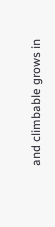and climbable grows in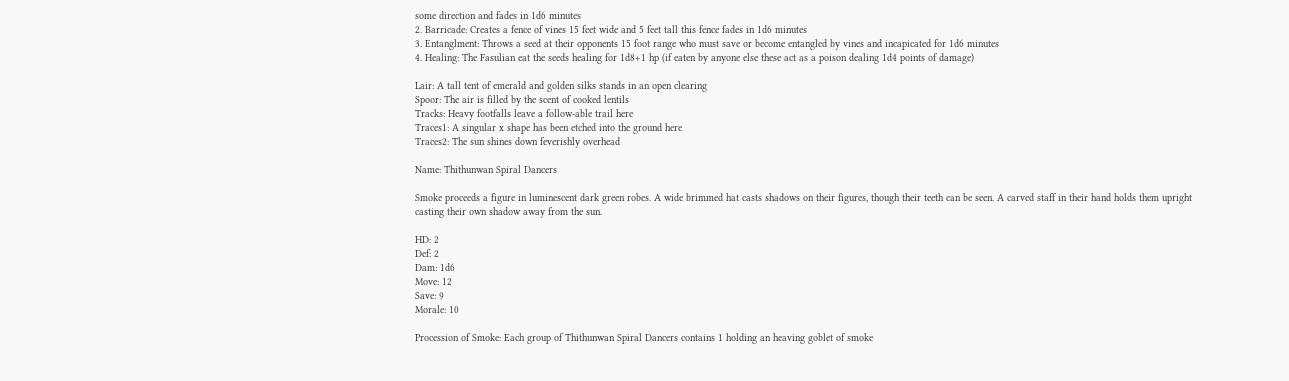some direction and fades in 1d6 minutes
2. Barricade: Creates a fence of vines 15 feet wide and 5 feet tall this fence fades in 1d6 minutes
3. Entanglment: Throws a seed at their opponents 15 foot range who must save or become entangled by vines and incapicated for 1d6 minutes
4. Healing: The Fasulian eat the seeds healing for 1d8+1 hp (if eaten by anyone else these act as a poison dealing 1d4 points of damage)

Lair: A tall tent of emerald and golden silks stands in an open clearing
Spoor: The air is filled by the scent of cooked lentils
Tracks: Heavy footfalls leave a follow-able trail here
Traces1: A singular x shape has been etched into the ground here
Traces2: The sun shines down feverishly overhead

Name: Thithunwan Spiral Dancers

Smoke proceeds a figure in luminescent dark green robes. A wide brimmed hat casts shadows on their figures, though their teeth can be seen. A carved staff in their hand holds them upright casting their own shadow away from the sun.

HD: 2
Def: 2
Dam: 1d6
Move: 12
Save: 9
Morale: 10

Procession of Smoke: Each group of Thithunwan Spiral Dancers contains 1 holding an heaving goblet of smoke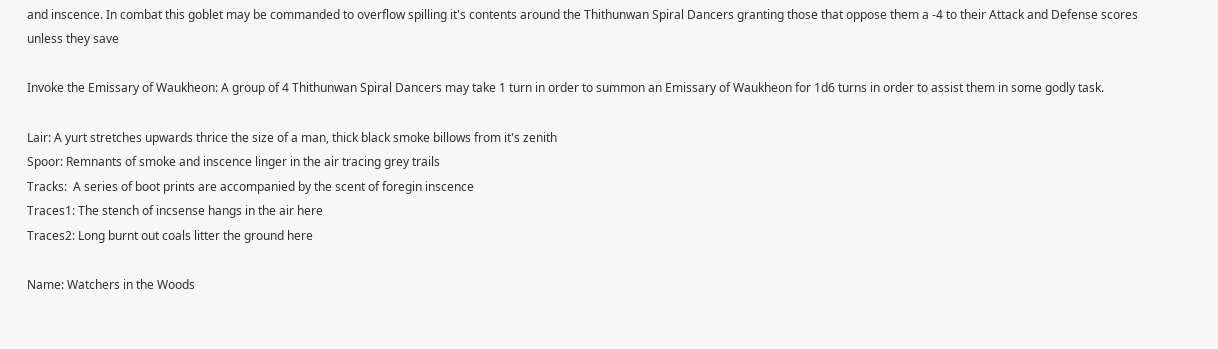and inscence. In combat this goblet may be commanded to overflow spilling it's contents around the Thithunwan Spiral Dancers granting those that oppose them a -4 to their Attack and Defense scores unless they save

Invoke the Emissary of Waukheon: A group of 4 Thithunwan Spiral Dancers may take 1 turn in order to summon an Emissary of Waukheon for 1d6 turns in order to assist them in some godly task.

Lair: A yurt stretches upwards thrice the size of a man, thick black smoke billows from it's zenith
Spoor: Remnants of smoke and inscence linger in the air tracing grey trails
Tracks:  A series of boot prints are accompanied by the scent of foregin inscence
Traces1: The stench of incsense hangs in the air here
Traces2: Long burnt out coals litter the ground here

Name: Watchers in the Woods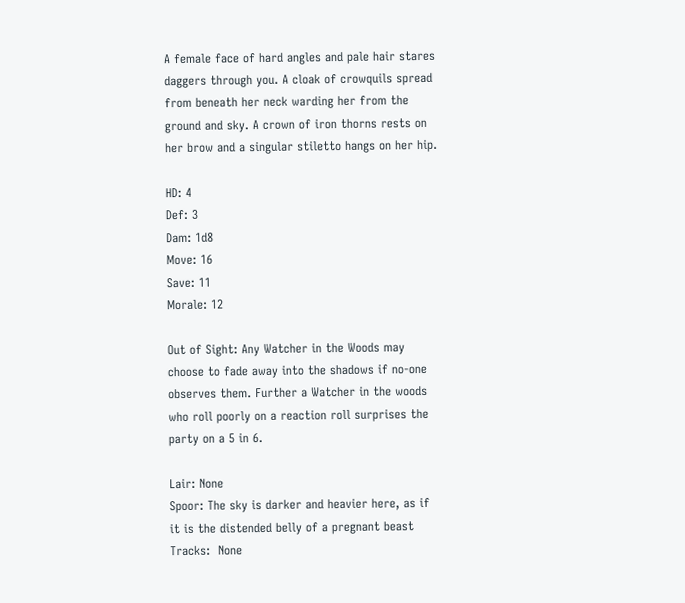A female face of hard angles and pale hair stares daggers through you. A cloak of crowquils spread from beneath her neck warding her from the ground and sky. A crown of iron thorns rests on her brow and a singular stiletto hangs on her hip.

HD: 4
Def: 3
Dam: 1d8
Move: 16
Save: 11
Morale: 12

Out of Sight: Any Watcher in the Woods may choose to fade away into the shadows if no-one observes them. Further a Watcher in the woods who roll poorly on a reaction roll surprises the party on a 5 in 6.

Lair: None
Spoor: The sky is darker and heavier here, as if it is the distended belly of a pregnant beast
Tracks:  None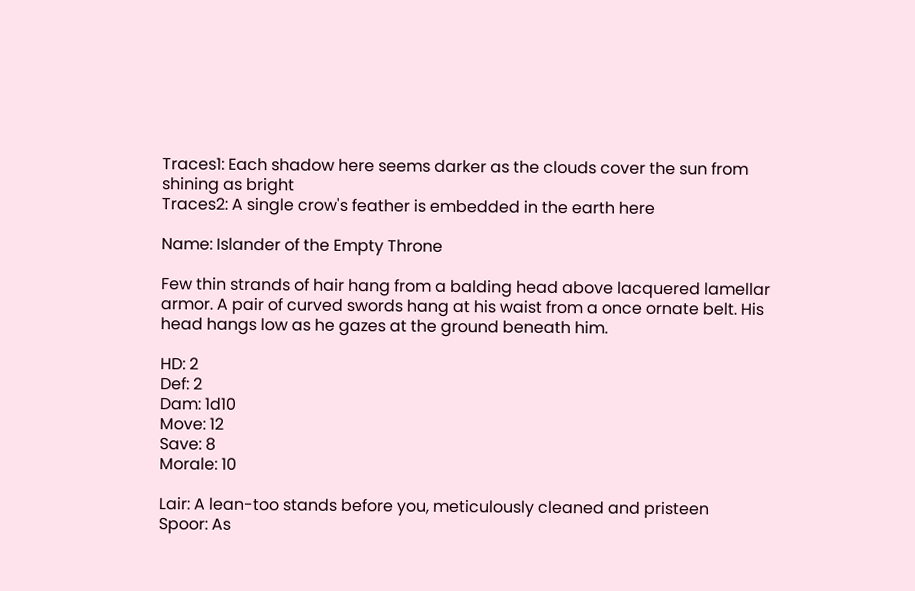Traces1: Each shadow here seems darker as the clouds cover the sun from shining as bright
Traces2: A single crow's feather is embedded in the earth here

Name: Islander of the Empty Throne

Few thin strands of hair hang from a balding head above lacquered lamellar armor. A pair of curved swords hang at his waist from a once ornate belt. His head hangs low as he gazes at the ground beneath him.

HD: 2
Def: 2
Dam: 1d10
Move: 12
Save: 8
Morale: 10

Lair: A lean-too stands before you, meticulously cleaned and pristeen
Spoor: As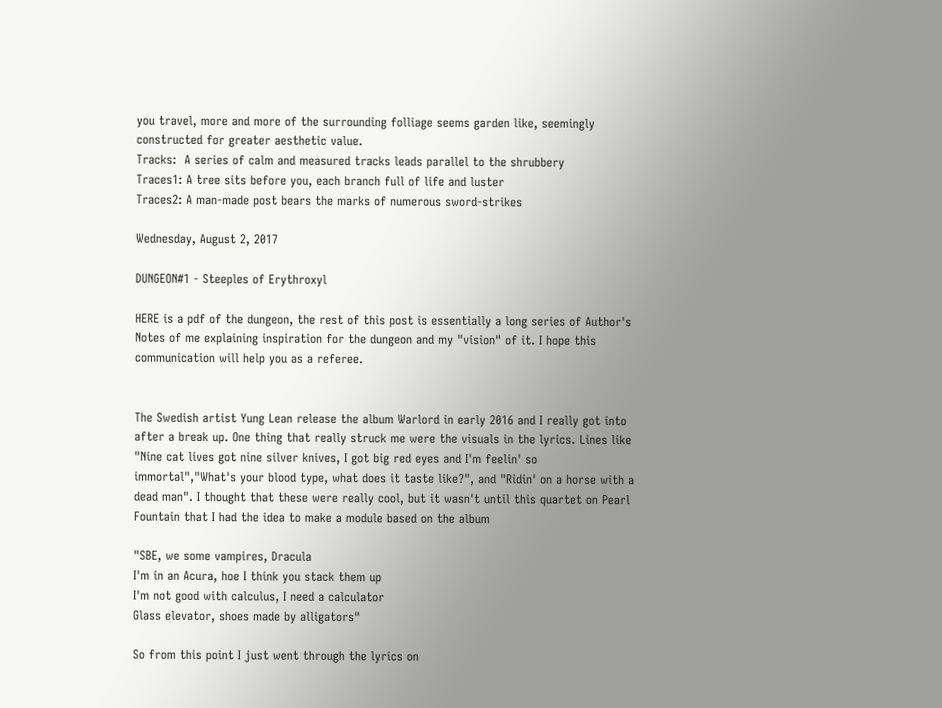you travel, more and more of the surrounding folliage seems garden like, seemingly constructed for greater aesthetic value.
Tracks:  A series of calm and measured tracks leads parallel to the shrubbery
Traces1: A tree sits before you, each branch full of life and luster
Traces2: A man-made post bears the marks of numerous sword-strikes

Wednesday, August 2, 2017

DUNGEON#1 - Steeples of Erythroxyl

HERE is a pdf of the dungeon, the rest of this post is essentially a long series of Author's Notes of me explaining inspiration for the dungeon and my "vision" of it. I hope this communication will help you as a referee.


The Swedish artist Yung Lean release the album Warlord in early 2016 and I really got into after a break up. One thing that really struck me were the visuals in the lyrics. Lines like "Nine cat lives got nine silver knives, I got big red eyes and I'm feelin' so immortal","What's your blood type, what does it taste like?", and "Ridin' on a horse with a dead man". I thought that these were really cool, but it wasn't until this quartet on Pearl Fountain that I had the idea to make a module based on the album

"SBE, we some vampires, Dracula
I'm in an Acura, hoe I think you stack them up
I'm not good with calculus, I need a calculator
Glass elevator, shoes made by alligators"

So from this point I just went through the lyrics on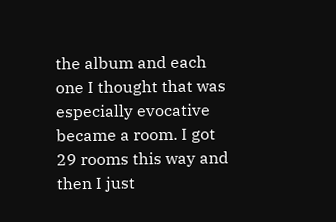the album and each one I thought that was especially evocative became a room. I got 29 rooms this way and then I just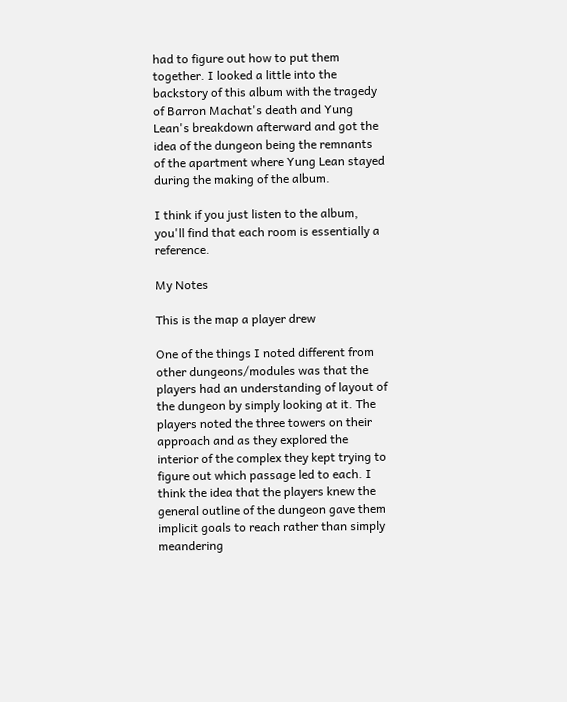had to figure out how to put them together. I looked a little into the backstory of this album with the tragedy of Barron Machat's death and Yung Lean's breakdown afterward and got the idea of the dungeon being the remnants of the apartment where Yung Lean stayed during the making of the album.

I think if you just listen to the album, you'll find that each room is essentially a reference.

My Notes

This is the map a player drew

One of the things I noted different from other dungeons/modules was that the players had an understanding of layout of the dungeon by simply looking at it. The players noted the three towers on their approach and as they explored the interior of the complex they kept trying to figure out which passage led to each. I think the idea that the players knew the general outline of the dungeon gave them implicit goals to reach rather than simply meandering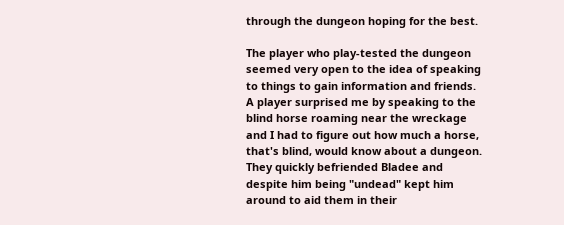through the dungeon hoping for the best.

The player who play-tested the dungeon seemed very open to the idea of speaking to things to gain information and friends. A player surprised me by speaking to the blind horse roaming near the wreckage and I had to figure out how much a horse, that's blind, would know about a dungeon. They quickly befriended Bladee and despite him being "undead" kept him around to aid them in their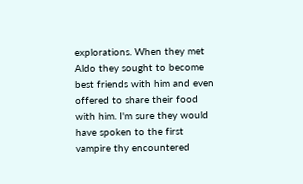explorations. When they met Aldo they sought to become best friends with him and even offered to share their food with him. I'm sure they would have spoken to the first vampire thy encountered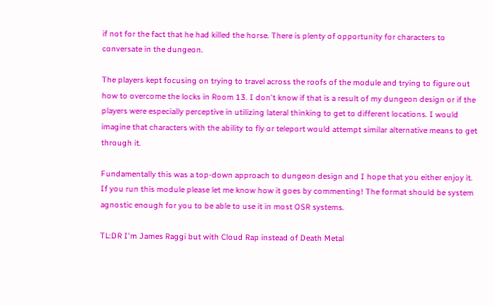if not for the fact that he had killed the horse. There is plenty of opportunity for characters to conversate in the dungeon.

The players kept focusing on trying to travel across the roofs of the module and trying to figure out how to overcome the locks in Room 13. I don't know if that is a result of my dungeon design or if the players were especially perceptive in utilizing lateral thinking to get to different locations. I would imagine that characters with the ability to fly or teleport would attempt similar alternative means to get through it.

Fundamentally this was a top-down approach to dungeon design and I hope that you either enjoy it. If you run this module please let me know how it goes by commenting! The format should be system agnostic enough for you to be able to use it in most OSR systems.

TL:DR I'm James Raggi but with Cloud Rap instead of Death Metal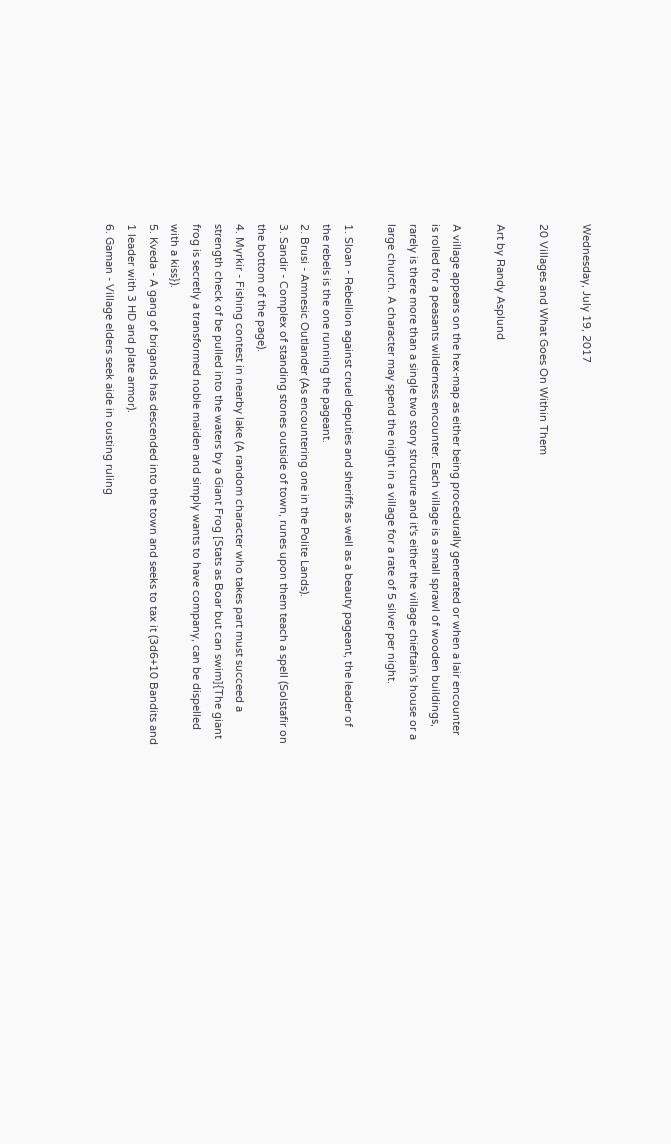Wednesday, July 19, 2017

20 Villages and What Goes On Within Them

Art by Randy Asplund

A village appears on the hex-map as either being procedurally generated or when a lair encounter is rolled for a peasants wilderness encounter. Each village is a small sprawl of wooden buildings, rarely is there more than a single two story structure and it's either the village chieftain's house or a large church. A character may spend the night in a village for a rate of 5 silver per night.

1. Sloan - Rebellion against cruel deputies and sheriffs as well as a beauty pageant, the leader of the rebels is the one running the pageant.
2. Brusi - Amnesic Outlander (As encountering one in the Polite Lands).
3. Sandir - Complex of standing stones outside of town, runes upon them teach a spell (Solstafir on the bottom of the page).
4. Myrkir - Fishing contest in nearby lake (A random character who takes part must succeed a strength check of be pulled into the waters by a Giant Frog [Stats as Boar but can swim]{The giant frog is secretly a transformed noble maiden and simply wants to have company, can be dispelled with a kiss}).
5. Kveda - A gang of brigands has descended into the town and seeks to tax it (3d6+10 Bandits and 1 leader with 3 HD and plate armor).
6. Gaman - Village elders seek aide in ousting ruling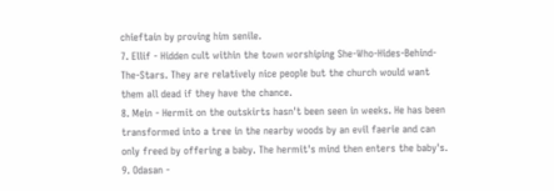chieftain by proving him senile.
7. Ellif - Hidden cult within the town worshiping She-Who-Hides-Behind-The-Stars. They are relatively nice people but the church would want them all dead if they have the chance.
8. Mein - Hermit on the outskirts hasn't been seen in weeks. He has been transformed into a tree in the nearby woods by an evil faerie and can only freed by offering a baby. The hermit's mind then enters the baby's.
9. Odasan -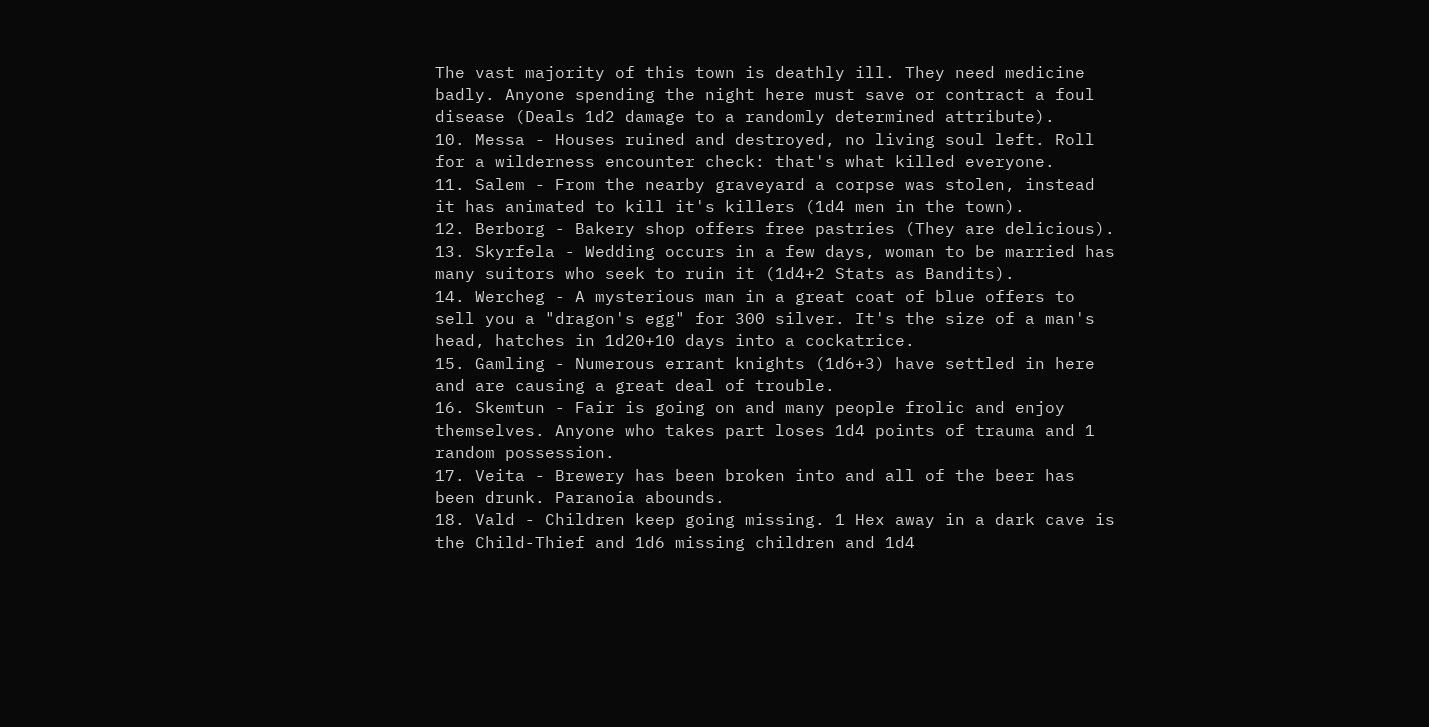The vast majority of this town is deathly ill. They need medicine badly. Anyone spending the night here must save or contract a foul disease (Deals 1d2 damage to a randomly determined attribute).
10. Messa - Houses ruined and destroyed, no living soul left. Roll for a wilderness encounter check: that's what killed everyone.
11. Salem - From the nearby graveyard a corpse was stolen, instead it has animated to kill it's killers (1d4 men in the town).
12. Berborg - Bakery shop offers free pastries (They are delicious).
13. Skyrfela - Wedding occurs in a few days, woman to be married has many suitors who seek to ruin it (1d4+2 Stats as Bandits).
14. Wercheg - A mysterious man in a great coat of blue offers to sell you a "dragon's egg" for 300 silver. It's the size of a man's head, hatches in 1d20+10 days into a cockatrice.
15. Gamling - Numerous errant knights (1d6+3) have settled in here and are causing a great deal of trouble.
16. Skemtun - Fair is going on and many people frolic and enjoy themselves. Anyone who takes part loses 1d4 points of trauma and 1 random possession.
17. Veita - Brewery has been broken into and all of the beer has been drunk. Paranoia abounds.
18. Vald - Children keep going missing. 1 Hex away in a dark cave is the Child-Thief and 1d6 missing children and 1d4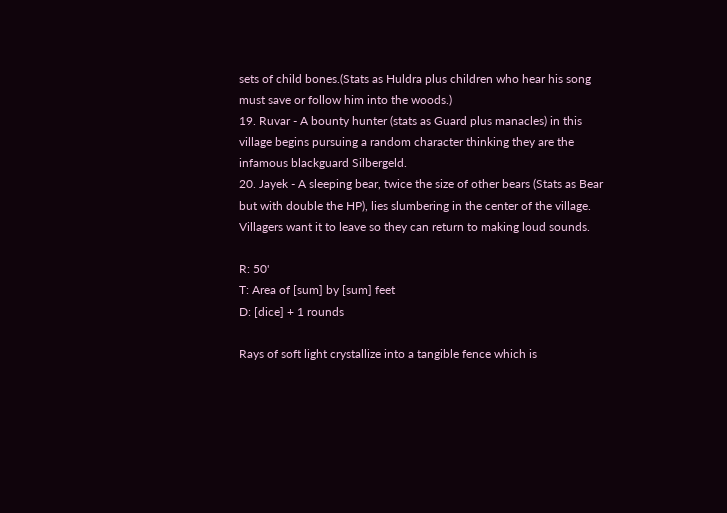sets of child bones.(Stats as Huldra plus children who hear his song must save or follow him into the woods.)
19. Ruvar - A bounty hunter (stats as Guard plus manacles) in this village begins pursuing a random character thinking they are the infamous blackguard Silbergeld.
20. Jayek - A sleeping bear, twice the size of other bears (Stats as Bear but with double the HP), lies slumbering in the center of the village. Villagers want it to leave so they can return to making loud sounds.

R: 50'
T: Area of [sum] by [sum] feet
D: [dice] + 1 rounds

Rays of soft light crystallize into a tangible fence which is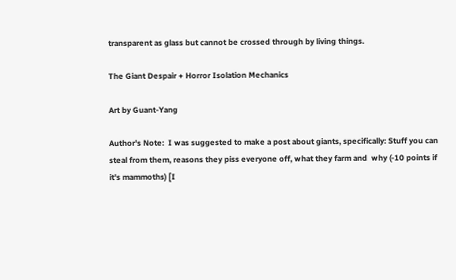transparent as glass but cannot be crossed through by living things.

The Giant Despair + Horror Isolation Mechanics

Art by Guant-Yang

Author's Note:  I was suggested to make a post about giants, specifically: Stuff you can steal from them, reasons they piss everyone off, what they farm and  why (-10 points if it's mammoths) [I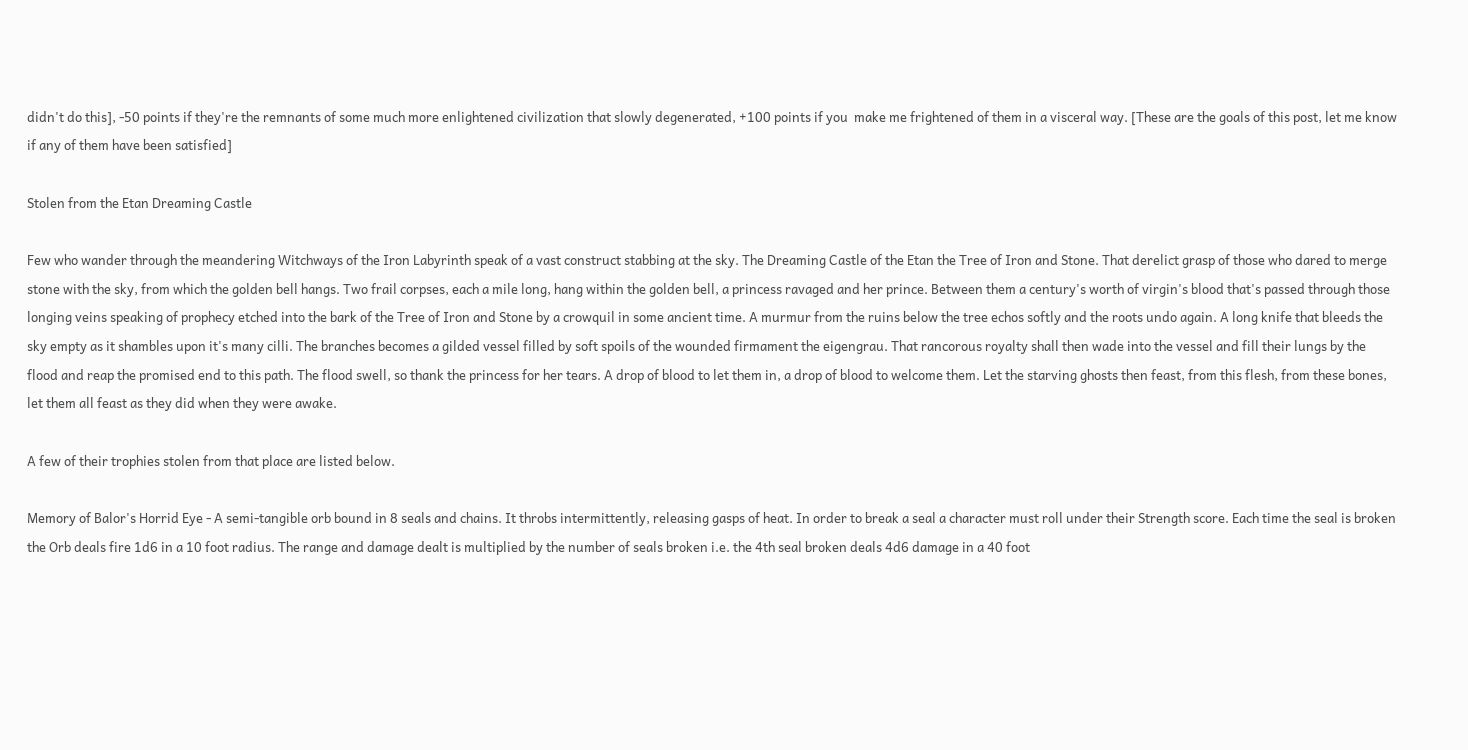didn't do this], -50 points if they're the remnants of some much more enlightened civilization that slowly degenerated, +100 points if you  make me frightened of them in a visceral way. [These are the goals of this post, let me know if any of them have been satisfied]

Stolen from the Etan Dreaming Castle

Few who wander through the meandering Witchways of the Iron Labyrinth speak of a vast construct stabbing at the sky. The Dreaming Castle of the Etan the Tree of Iron and Stone. That derelict grasp of those who dared to merge stone with the sky, from which the golden bell hangs. Two frail corpses, each a mile long, hang within the golden bell, a princess ravaged and her prince. Between them a century's worth of virgin's blood that's passed through those longing veins speaking of prophecy etched into the bark of the Tree of Iron and Stone by a crowquil in some ancient time. A murmur from the ruins below the tree echos softly and the roots undo again. A long knife that bleeds the sky empty as it shambles upon it's many cilli. The branches becomes a gilded vessel filled by soft spoils of the wounded firmament the eigengrau. That rancorous royalty shall then wade into the vessel and fill their lungs by the flood and reap the promised end to this path. The flood swell, so thank the princess for her tears. A drop of blood to let them in, a drop of blood to welcome them. Let the starving ghosts then feast, from this flesh, from these bones, let them all feast as they did when they were awake.

A few of their trophies stolen from that place are listed below.

Memory of Balor's Horrid Eye - A semi-tangible orb bound in 8 seals and chains. It throbs intermittently, releasing gasps of heat. In order to break a seal a character must roll under their Strength score. Each time the seal is broken the Orb deals fire 1d6 in a 10 foot radius. The range and damage dealt is multiplied by the number of seals broken i.e. the 4th seal broken deals 4d6 damage in a 40 foot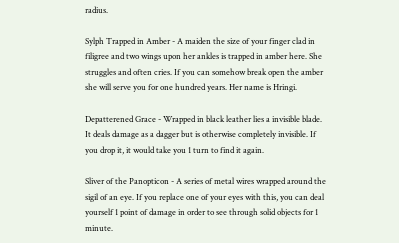radius.

Sylph Trapped in Amber - A maiden the size of your finger clad in filigree and two wings upon her ankles is trapped in amber here. She struggles and often cries. If you can somehow break open the amber she will serve you for one hundred years. Her name is Hringi.

Depatterened Grace - Wrapped in black leather lies a invisible blade. It deals damage as a dagger but is otherwise completely invisible. If you drop it, it would take you 1 turn to find it again.

Sliver of the Panopticon - A series of metal wires wrapped around the sigil of an eye. If you replace one of your eyes with this, you can deal yourself 1 point of damage in order to see through solid objects for 1 minute.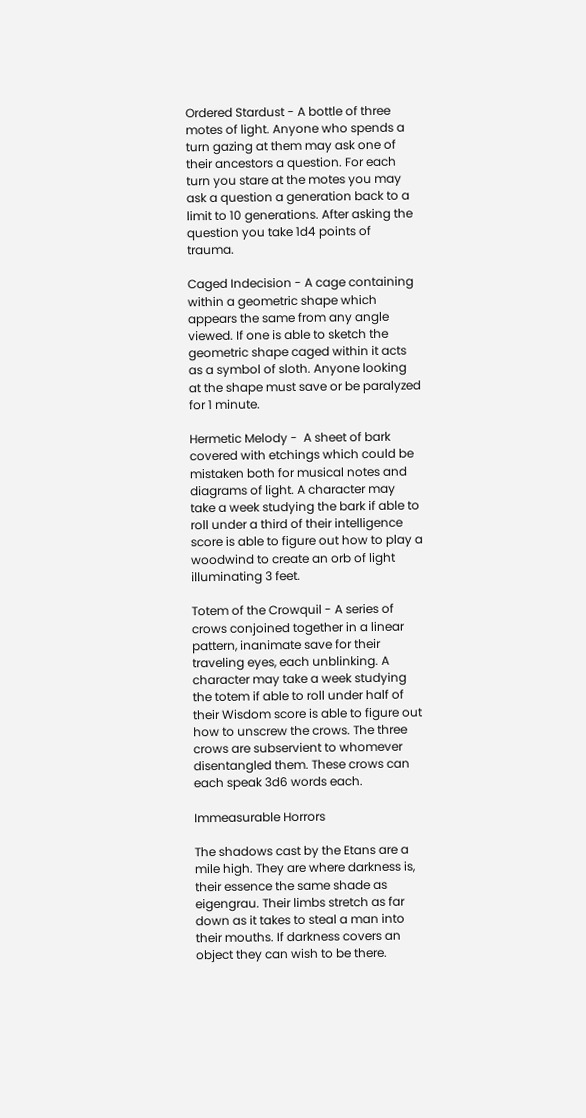Ordered Stardust - A bottle of three motes of light. Anyone who spends a turn gazing at them may ask one of their ancestors a question. For each turn you stare at the motes you may ask a question a generation back to a limit to 10 generations. After asking the question you take 1d4 points of trauma.

Caged Indecision - A cage containing within a geometric shape which appears the same from any angle viewed. If one is able to sketch the geometric shape caged within it acts as a symbol of sloth. Anyone looking at the shape must save or be paralyzed for 1 minute.

Hermetic Melody -  A sheet of bark covered with etchings which could be mistaken both for musical notes and diagrams of light. A character may take a week studying the bark if able to roll under a third of their intelligence score is able to figure out how to play a woodwind to create an orb of light illuminating 3 feet.

Totem of the Crowquil - A series of crows conjoined together in a linear pattern, inanimate save for their traveling eyes, each unblinking. A character may take a week studying the totem if able to roll under half of their Wisdom score is able to figure out how to unscrew the crows. The three crows are subservient to whomever disentangled them. These crows can each speak 3d6 words each.

Immeasurable Horrors

The shadows cast by the Etans are a mile high. They are where darkness is, their essence the same shade as eigengrau. Their limbs stretch as far down as it takes to steal a man into their mouths. If darkness covers an object they can wish to be there.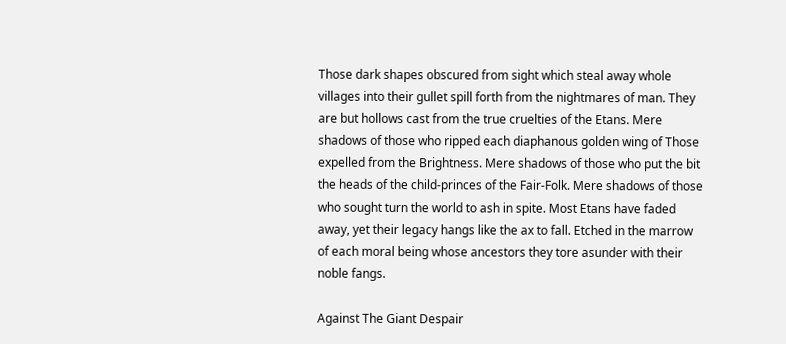Those dark shapes obscured from sight which steal away whole villages into their gullet spill forth from the nightmares of man. They are but hollows cast from the true cruelties of the Etans. Mere shadows of those who ripped each diaphanous golden wing of Those expelled from the Brightness. Mere shadows of those who put the bit the heads of the child-princes of the Fair-Folk. Mere shadows of those who sought turn the world to ash in spite. Most Etans have faded away, yet their legacy hangs like the ax to fall. Etched in the marrow of each moral being whose ancestors they tore asunder with their noble fangs.

Against The Giant Despair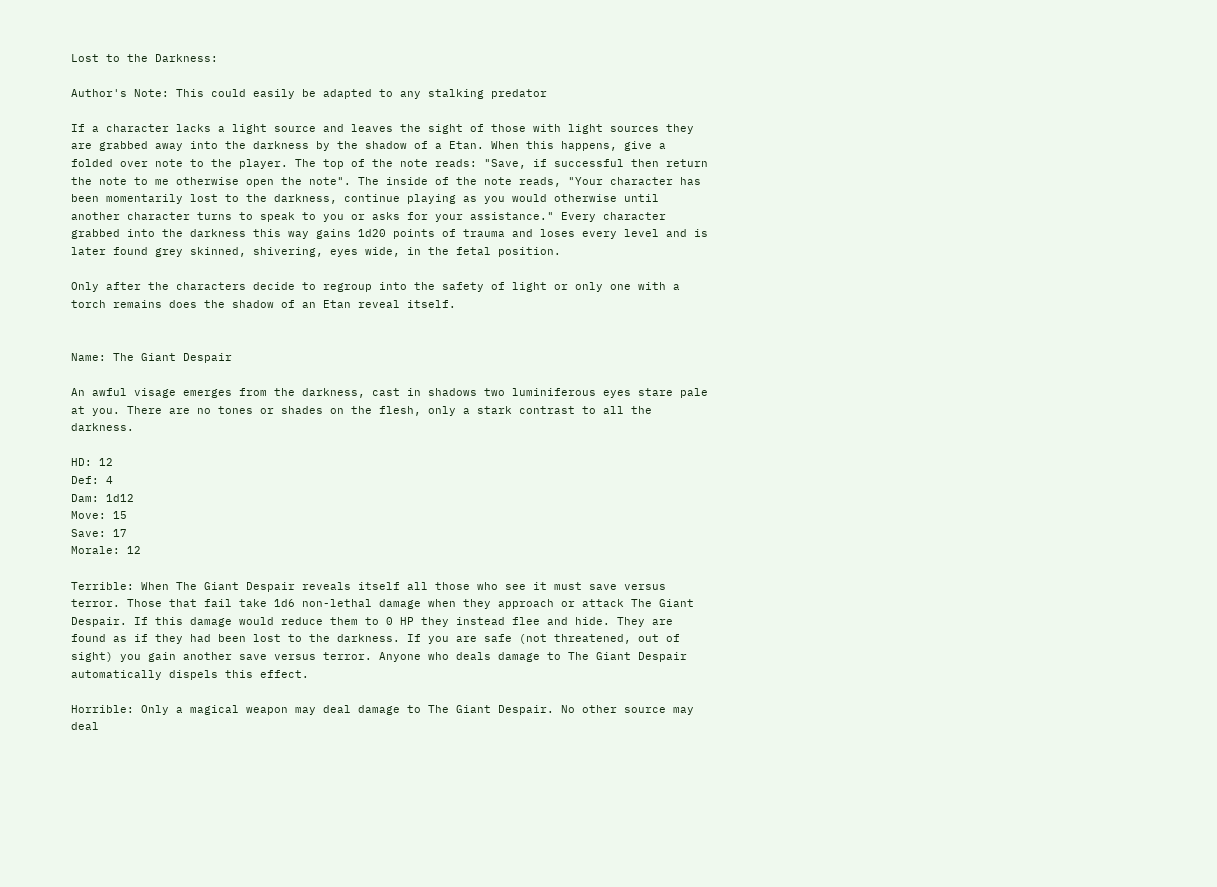Lost to the Darkness:

Author's Note: This could easily be adapted to any stalking predator

If a character lacks a light source and leaves the sight of those with light sources they are grabbed away into the darkness by the shadow of a Etan. When this happens, give a folded over note to the player. The top of the note reads: "Save, if successful then return the note to me otherwise open the note". The inside of the note reads, "Your character has been momentarily lost to the darkness, continue playing as you would otherwise until another character turns to speak to you or asks for your assistance." Every character grabbed into the darkness this way gains 1d20 points of trauma and loses every level and is later found grey skinned, shivering, eyes wide, in the fetal position.

Only after the characters decide to regroup into the safety of light or only one with a torch remains does the shadow of an Etan reveal itself.


Name: The Giant Despair

An awful visage emerges from the darkness, cast in shadows two luminiferous eyes stare pale at you. There are no tones or shades on the flesh, only a stark contrast to all the darkness.

HD: 12
Def: 4
Dam: 1d12
Move: 15
Save: 17
Morale: 12

Terrible: When The Giant Despair reveals itself all those who see it must save versus terror. Those that fail take 1d6 non-lethal damage when they approach or attack The Giant Despair. If this damage would reduce them to 0 HP they instead flee and hide. They are found as if they had been lost to the darkness. If you are safe (not threatened, out of sight) you gain another save versus terror. Anyone who deals damage to The Giant Despair automatically dispels this effect.

Horrible: Only a magical weapon may deal damage to The Giant Despair. No other source may deal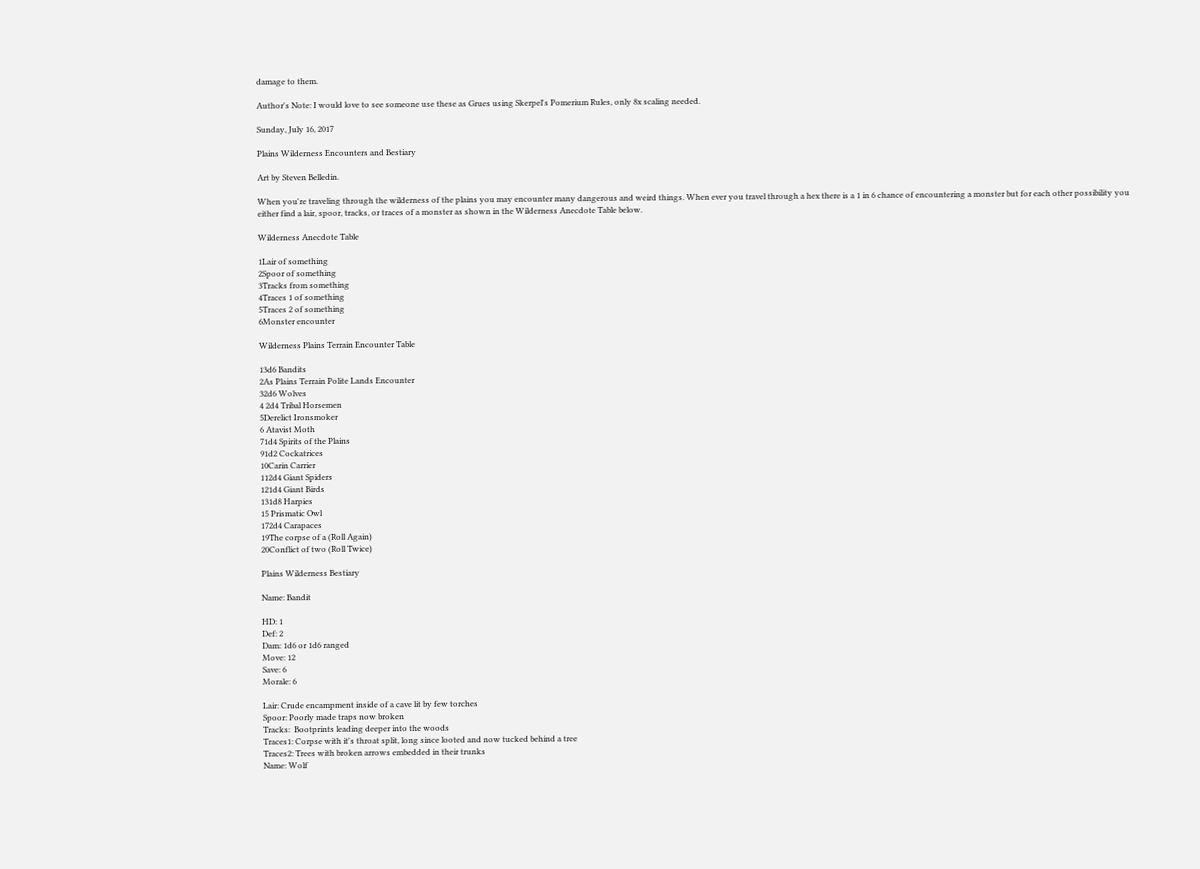damage to them.

Author's Note: I would love to see someone use these as Grues using Skerpel's Pomerium Rules, only 8x scaling needed.

Sunday, July 16, 2017

Plains Wilderness Encounters and Bestiary

Art by Steven Belledin.

When you're traveling through the wilderness of the plains you may encounter many dangerous and weird things. When ever you travel through a hex there is a 1 in 6 chance of encountering a monster but for each other possibility you either find a lair, spoor, tracks, or traces of a monster as shown in the Wilderness Anecdote Table below.

Wilderness Anecdote Table

1Lair of something
2Spoor of something
3Tracks from something
4Traces 1 of something
5Traces 2 of something
6Monster encounter

Wilderness Plains Terrain Encounter Table

13d6 Bandits
2As Plains Terrain Polite Lands Encounter
32d6 Wolves
4 2d4 Tribal Horsemen
5Derelict Ironsmoker
6 Atavist Moth
71d4 Spirits of the Plains
91d2 Cockatrices
10Carin Carrier
112d4 Giant Spiders
121d4 Giant Birds
131d8 Harpies
15 Prismatic Owl
172d4 Carapaces
19The corpse of a (Roll Again)
20Conflict of two (Roll Twice)

Plains Wilderness Bestiary

Name: Bandit

HD: 1
Def: 2
Dam: 1d6 or 1d6 ranged
Move: 12
Save: 6
Morale: 6

Lair: Crude encampment inside of a cave lit by few torches
Spoor: Poorly made traps now broken
Tracks:  Bootprints leading deeper into the woods
Traces1: Corpse with it's throat split, long since looted and now tucked behind a tree
Traces2: Trees with broken arrows embedded in their trunks
Name: Wolf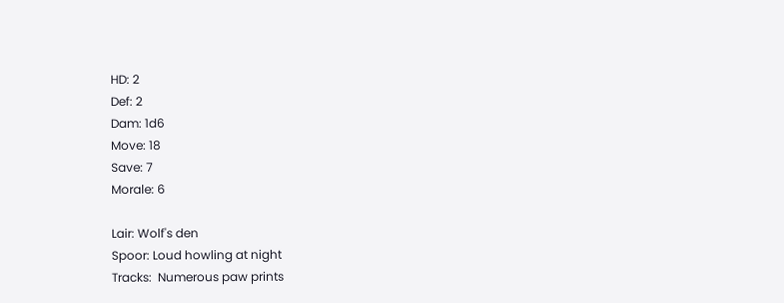HD: 2
Def: 2
Dam: 1d6
Move: 18
Save: 7
Morale: 6

Lair: Wolf's den
Spoor: Loud howling at night
Tracks:  Numerous paw prints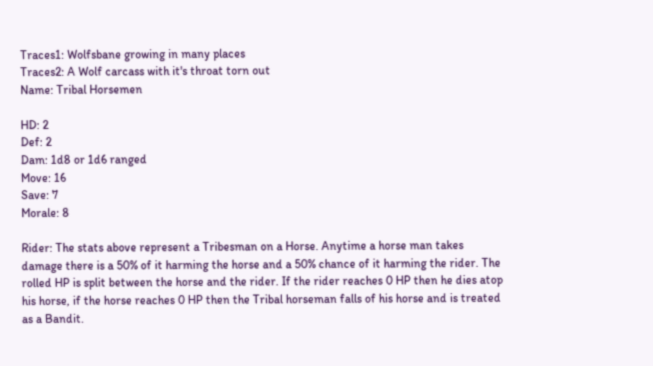Traces1: Wolfsbane growing in many places
Traces2: A Wolf carcass with it's throat torn out
Name: Tribal Horsemen

HD: 2
Def: 2
Dam: 1d8 or 1d6 ranged
Move: 16
Save: 7
Morale: 8

Rider: The stats above represent a Tribesman on a Horse. Anytime a horse man takes damage there is a 50% of it harming the horse and a 50% chance of it harming the rider. The rolled HP is split between the horse and the rider. If the rider reaches 0 HP then he dies atop his horse, if the horse reaches 0 HP then the Tribal horseman falls of his horse and is treated as a Bandit.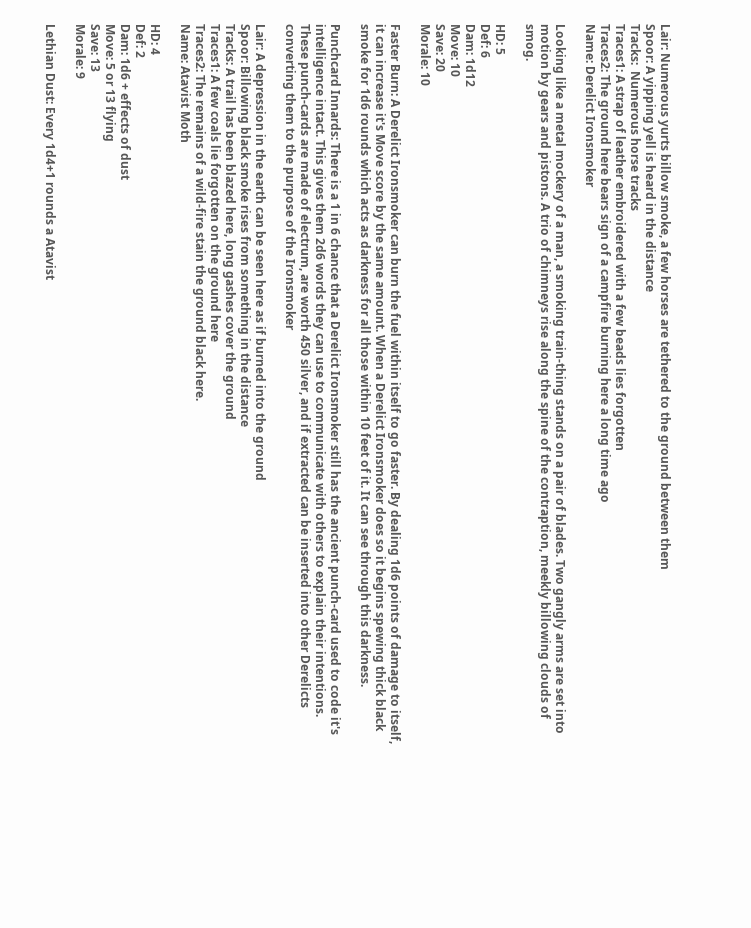Lair: Numerous yurts billow smoke, a few horses are tethered to the ground between them
Spoor: A yipping yell is heard in the distance
Tracks:  Numerous horse tracks
Traces1: A strap of leather embroidered with a few beads lies forgotten
Traces2: The ground here bears sign of a campfire burning here a long time ago
Name: Derelict Ironsmoker

Looking like a metal mockery of a man, a smoking train-thing stands on a pair of blades. Two gangly arms are set into motion by gears and pistons. A trio of chimneys rise along the spine of the contraption, meekly billowing clouds of smog.

HD: 5
Def: 6
Dam: 1d12
Move: 10
Save: 20
Morale: 10

Faster Burn: A Derelict Ironsmoker can burn the fuel within itself to go faster. By dealing 1d6 points of damage to itself, it can increase it's Move score by the same amount. When a Derelict Ironsmoker does so it begins spewing thick black smoke for 1d6 rounds which acts as darkness for all those within 10 feet of it. It can see through this darkness.

Punchcard Innards: There is a 1 in 6 chance that a Derelict Ironsmoker still has the ancient punch-card used to code it's intelligence intact. This gives them 2d6 words they can use to communicate with others to explain their intentions. These punch-cards are made of electrum, are worth 450 silver, and if extracted can be inserted into other Derelicts converting them to the purpose of the Ironsmoker

Lair: A depression in the earth can be seen here as if burned into the ground
Spoor: Billowing black smoke rises from something in the distance
Tracks: A trail has been blazed here, long gashes cover the ground
Traces1: A few coals lie forgotten on the ground here
Traces2: The remains of a wild-fire stain the ground black here.
Name: Atavist Moth

HD: 4
Def: 2
Dam: 1d6 + effects of dust
Move: 5 or 13 flying
Save: 13
Morale: 9

Lethian Dust: Every 1d4+1 rounds a Atavist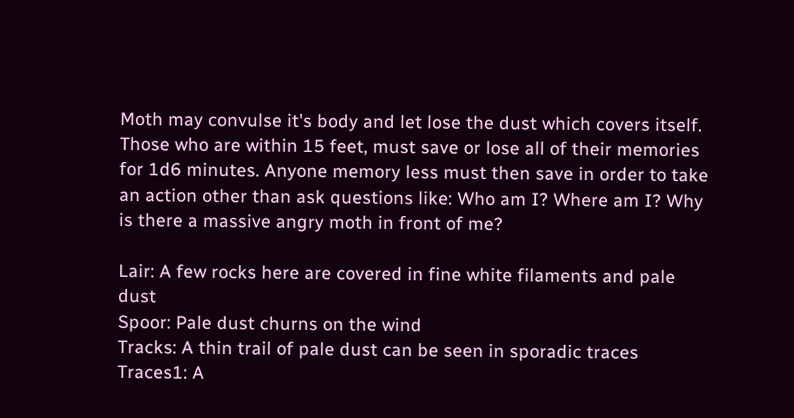Moth may convulse it's body and let lose the dust which covers itself. Those who are within 15 feet, must save or lose all of their memories for 1d6 minutes. Anyone memory less must then save in order to take an action other than ask questions like: Who am I? Where am I? Why is there a massive angry moth in front of me?

Lair: A few rocks here are covered in fine white filaments and pale dust
Spoor: Pale dust churns on the wind
Tracks: A thin trail of pale dust can be seen in sporadic traces
Traces1: A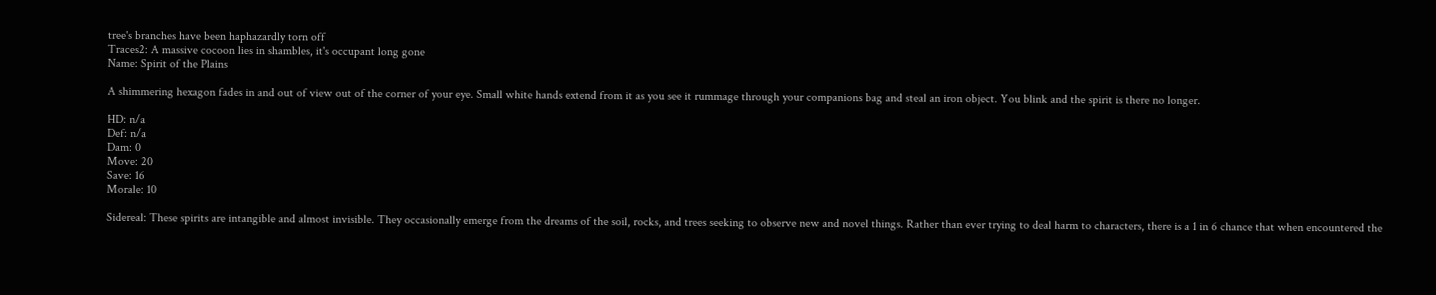tree's branches have been haphazardly torn off
Traces2: A massive cocoon lies in shambles, it's occupant long gone
Name: Spirit of the Plains

A shimmering hexagon fades in and out of view out of the corner of your eye. Small white hands extend from it as you see it rummage through your companions bag and steal an iron object. You blink and the spirit is there no longer.

HD: n/a
Def: n/a
Dam: 0
Move: 20
Save: 16
Morale: 10

Sidereal: These spirits are intangible and almost invisible. They occasionally emerge from the dreams of the soil, rocks, and trees seeking to observe new and novel things. Rather than ever trying to deal harm to characters, there is a 1 in 6 chance that when encountered the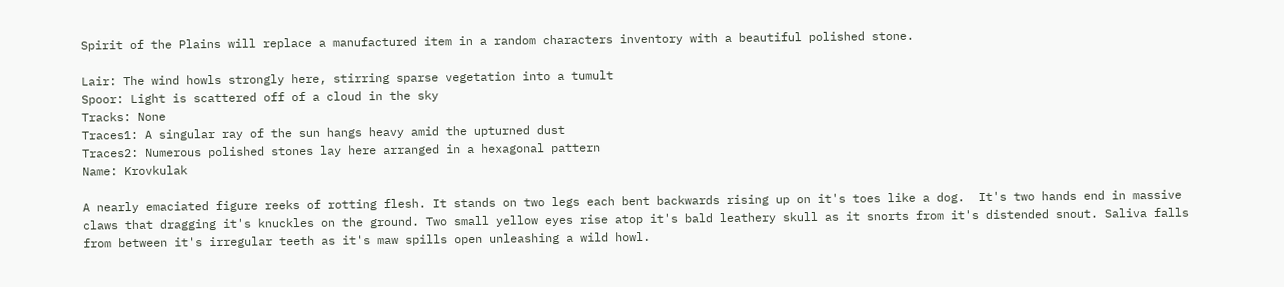Spirit of the Plains will replace a manufactured item in a random characters inventory with a beautiful polished stone.

Lair: The wind howls strongly here, stirring sparse vegetation into a tumult
Spoor: Light is scattered off of a cloud in the sky
Tracks: None
Traces1: A singular ray of the sun hangs heavy amid the upturned dust
Traces2: Numerous polished stones lay here arranged in a hexagonal pattern
Name: Krovkulak

A nearly emaciated figure reeks of rotting flesh. It stands on two legs each bent backwards rising up on it's toes like a dog.  It's two hands end in massive claws that dragging it's knuckles on the ground. Two small yellow eyes rise atop it's bald leathery skull as it snorts from it's distended snout. Saliva falls from between it's irregular teeth as it's maw spills open unleashing a wild howl.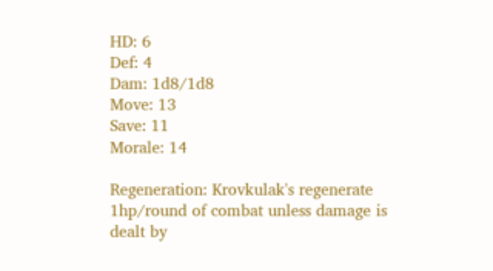HD: 6
Def: 4
Dam: 1d8/1d8
Move: 13
Save: 11
Morale: 14

Regeneration: Krovkulak's regenerate 1hp/round of combat unless damage is dealt by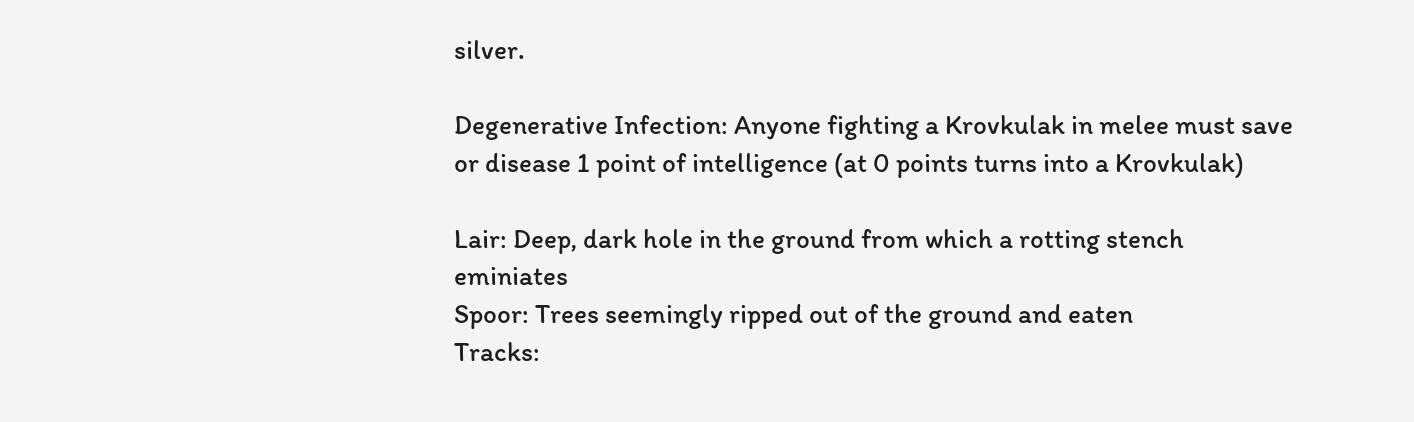silver.

Degenerative Infection: Anyone fighting a Krovkulak in melee must save or disease 1 point of intelligence (at 0 points turns into a Krovkulak)

Lair: Deep, dark hole in the ground from which a rotting stench eminiates
Spoor: Trees seemingly ripped out of the ground and eaten
Tracks: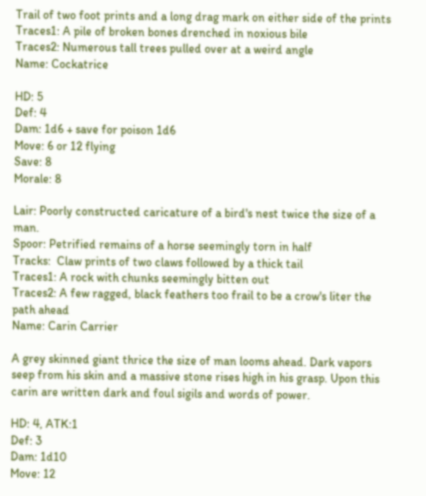Trail of two foot prints and a long drag mark on either side of the prints
Traces1: A pile of broken bones drenched in noxious bile
Traces2: Numerous tall trees pulled over at a weird angle
Name: Cockatrice

HD: 5
Def: 4
Dam: 1d6 + save for poison 1d6
Move: 6 or 12 flying
Save: 8
Morale: 8

Lair: Poorly constructed caricature of a bird's nest twice the size of a man.
Spoor: Petrified remains of a horse seemingly torn in half
Tracks:  Claw prints of two claws followed by a thick tail
Traces1: A rock with chunks seemingly bitten out
Traces2: A few ragged, black feathers too frail to be a crow's liter the path ahead
Name: Carin Carrier

A grey skinned giant thrice the size of man looms ahead. Dark vapors seep from his skin and a massive stone rises high in his grasp. Upon this carin are written dark and foul sigils and words of power.

HD: 4, ATK:1
Def: 3
Dam: 1d10
Move: 12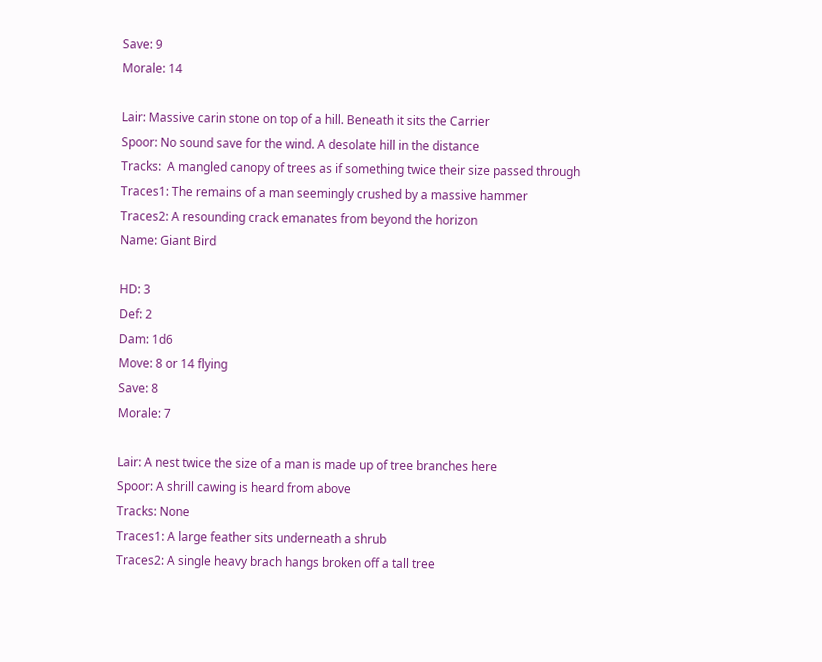Save: 9
Morale: 14

Lair: Massive carin stone on top of a hill. Beneath it sits the Carrier
Spoor: No sound save for the wind. A desolate hill in the distance
Tracks:  A mangled canopy of trees as if something twice their size passed through
Traces1: The remains of a man seemingly crushed by a massive hammer
Traces2: A resounding crack emanates from beyond the horizon
Name: Giant Bird

HD: 3
Def: 2
Dam: 1d6
Move: 8 or 14 flying
Save: 8
Morale: 7

Lair: A nest twice the size of a man is made up of tree branches here
Spoor: A shrill cawing is heard from above
Tracks: None
Traces1: A large feather sits underneath a shrub
Traces2: A single heavy brach hangs broken off a tall tree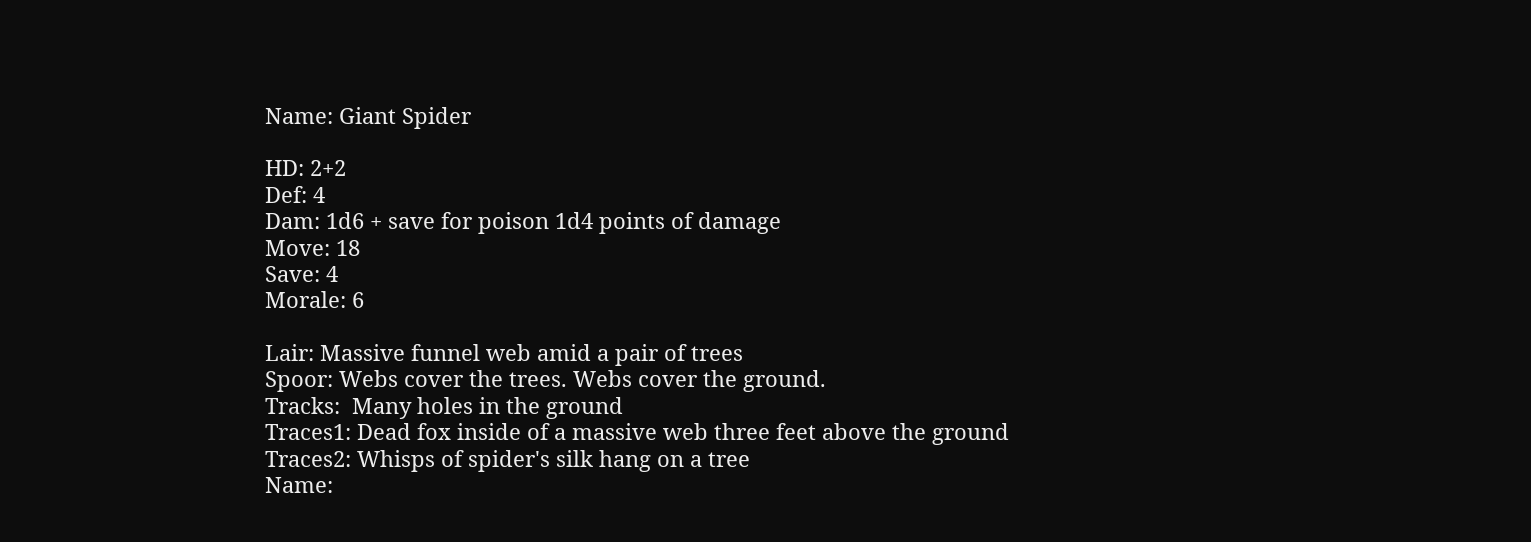Name: Giant Spider

HD: 2+2
Def: 4
Dam: 1d6 + save for poison 1d4 points of damage
Move: 18
Save: 4
Morale: 6

Lair: Massive funnel web amid a pair of trees
Spoor: Webs cover the trees. Webs cover the ground.
Tracks:  Many holes in the ground
Traces1: Dead fox inside of a massive web three feet above the ground
Traces2: Whisps of spider's silk hang on a tree
Name: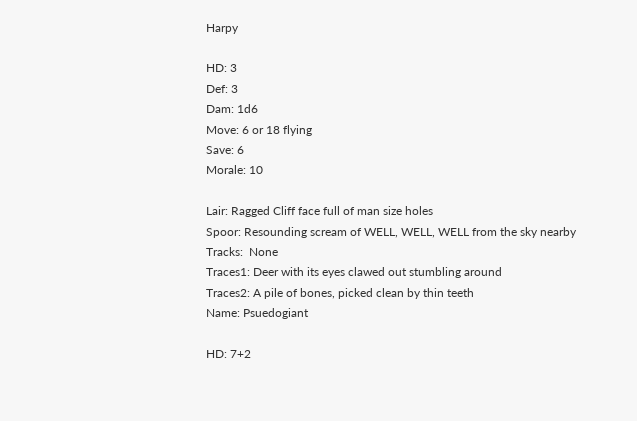Harpy

HD: 3
Def: 3
Dam: 1d6
Move: 6 or 18 flying
Save: 6
Morale: 10

Lair: Ragged Cliff face full of man size holes
Spoor: Resounding scream of WELL, WELL, WELL from the sky nearby
Tracks:  None
Traces1: Deer with its eyes clawed out stumbling around
Traces2: A pile of bones, picked clean by thin teeth
Name: Psuedogiant

HD: 7+2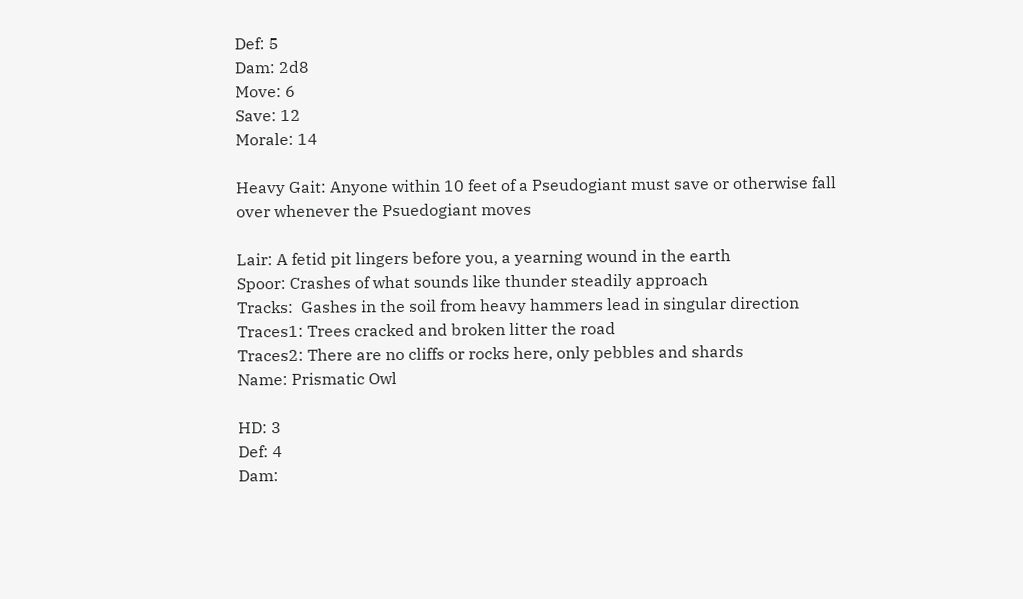Def: 5
Dam: 2d8
Move: 6
Save: 12
Morale: 14

Heavy Gait: Anyone within 10 feet of a Pseudogiant must save or otherwise fall over whenever the Psuedogiant moves

Lair: A fetid pit lingers before you, a yearning wound in the earth
Spoor: Crashes of what sounds like thunder steadily approach
Tracks:  Gashes in the soil from heavy hammers lead in singular direction
Traces1: Trees cracked and broken litter the road
Traces2: There are no cliffs or rocks here, only pebbles and shards
Name: Prismatic Owl

HD: 3
Def: 4
Dam: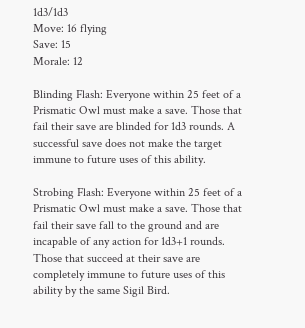1d3/1d3
Move: 16 flying
Save: 15
Morale: 12

Blinding Flash: Everyone within 25 feet of a Prismatic Owl must make a save. Those that fail their save are blinded for 1d3 rounds. A successful save does not make the target immune to future uses of this ability.

Strobing Flash: Everyone within 25 feet of a Prismatic Owl must make a save. Those that fail their save fall to the ground and are incapable of any action for 1d3+1 rounds. Those that succeed at their save are completely immune to future uses of this ability by the same Sigil Bird.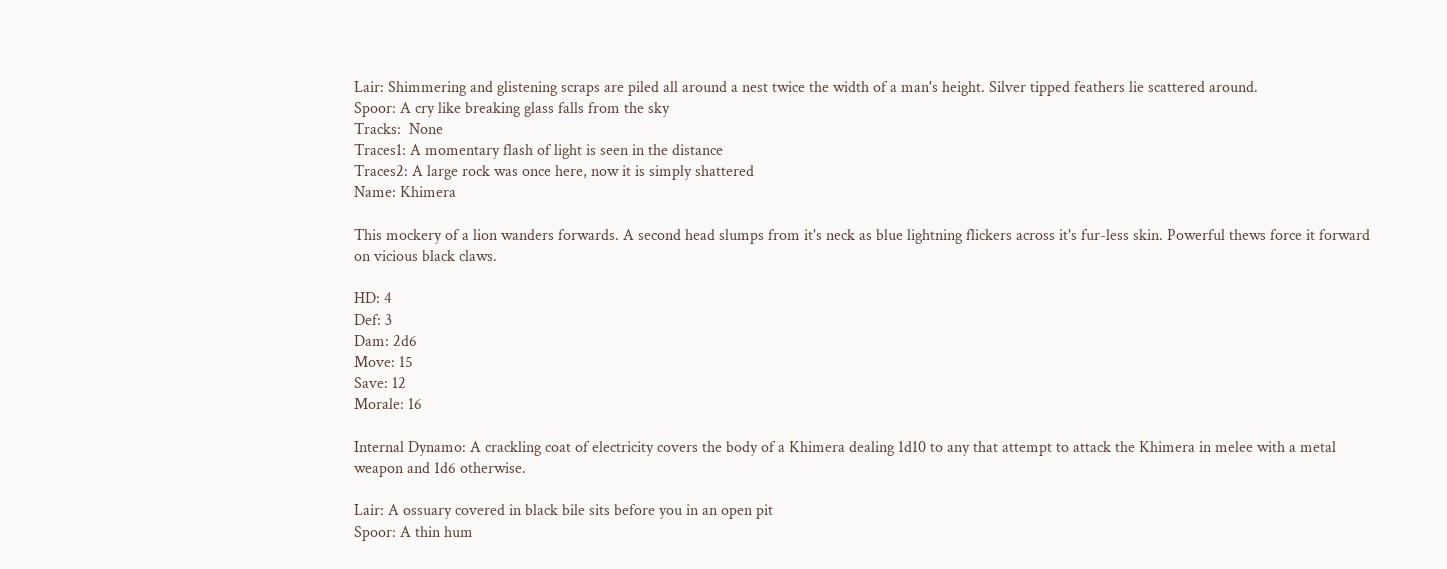Lair: Shimmering and glistening scraps are piled all around a nest twice the width of a man's height. Silver tipped feathers lie scattered around.
Spoor: A cry like breaking glass falls from the sky
Tracks:  None
Traces1: A momentary flash of light is seen in the distance
Traces2: A large rock was once here, now it is simply shattered
Name: Khimera

This mockery of a lion wanders forwards. A second head slumps from it's neck as blue lightning flickers across it's fur-less skin. Powerful thews force it forward on vicious black claws.

HD: 4
Def: 3
Dam: 2d6
Move: 15
Save: 12
Morale: 16

Internal Dynamo: A crackling coat of electricity covers the body of a Khimera dealing 1d10 to any that attempt to attack the Khimera in melee with a metal weapon and 1d6 otherwise.

Lair: A ossuary covered in black bile sits before you in an open pit
Spoor: A thin hum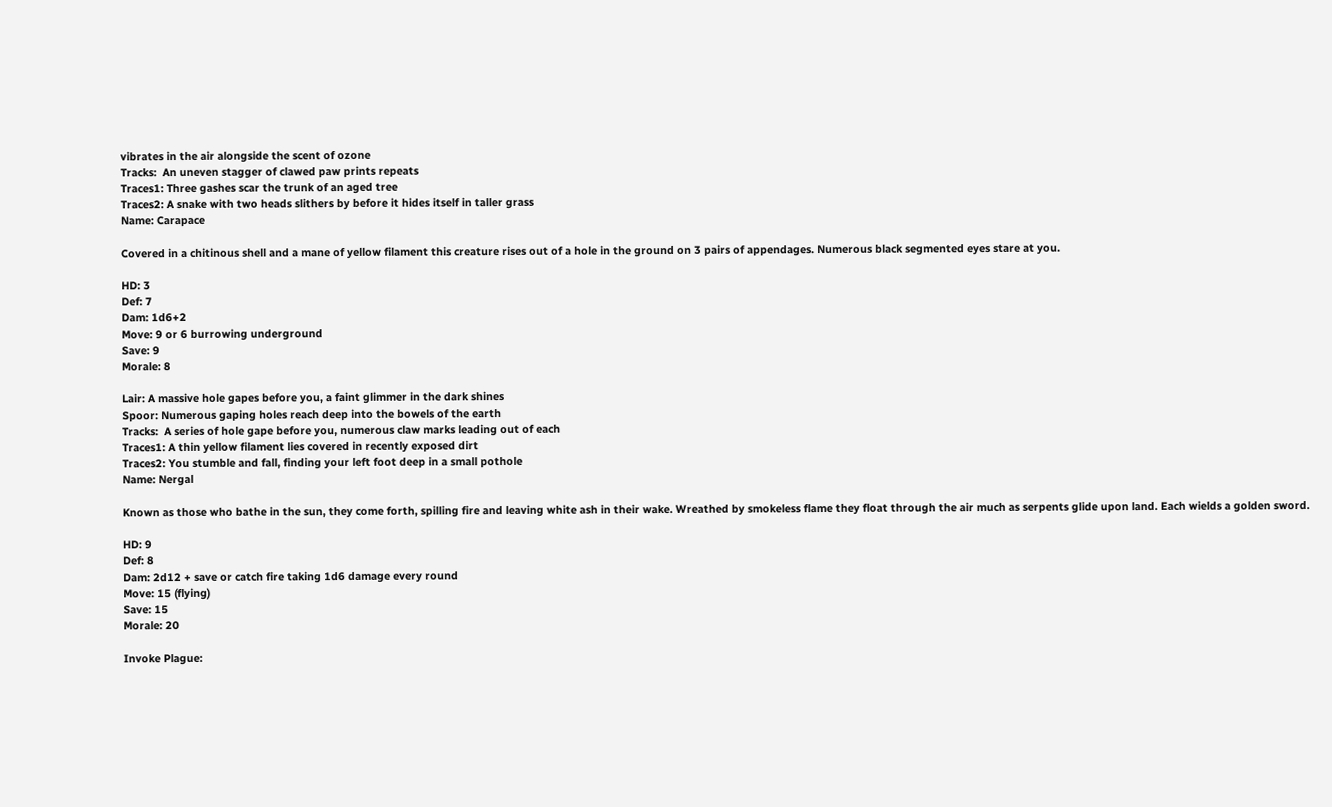vibrates in the air alongside the scent of ozone
Tracks:  An uneven stagger of clawed paw prints repeats
Traces1: Three gashes scar the trunk of an aged tree
Traces2: A snake with two heads slithers by before it hides itself in taller grass
Name: Carapace

Covered in a chitinous shell and a mane of yellow filament this creature rises out of a hole in the ground on 3 pairs of appendages. Numerous black segmented eyes stare at you.

HD: 3
Def: 7
Dam: 1d6+2
Move: 9 or 6 burrowing underground
Save: 9
Morale: 8

Lair: A massive hole gapes before you, a faint glimmer in the dark shines
Spoor: Numerous gaping holes reach deep into the bowels of the earth
Tracks:  A series of hole gape before you, numerous claw marks leading out of each
Traces1: A thin yellow filament lies covered in recently exposed dirt
Traces2: You stumble and fall, finding your left foot deep in a small pothole
Name: Nergal

Known as those who bathe in the sun, they come forth, spilling fire and leaving white ash in their wake. Wreathed by smokeless flame they float through the air much as serpents glide upon land. Each wields a golden sword.

HD: 9
Def: 8
Dam: 2d12 + save or catch fire taking 1d6 damage every round
Move: 15 (flying)
Save: 15
Morale: 20

Invoke Plague: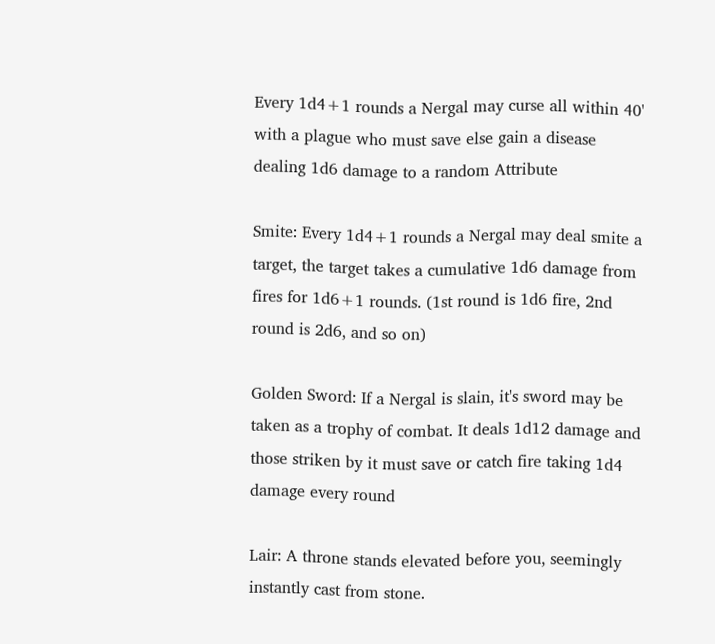Every 1d4+1 rounds a Nergal may curse all within 40' with a plague who must save else gain a disease dealing 1d6 damage to a random Attribute

Smite: Every 1d4+1 rounds a Nergal may deal smite a target, the target takes a cumulative 1d6 damage from fires for 1d6+1 rounds. (1st round is 1d6 fire, 2nd round is 2d6, and so on)

Golden Sword: If a Nergal is slain, it's sword may be taken as a trophy of combat. It deals 1d12 damage and those striken by it must save or catch fire taking 1d4 damage every round

Lair: A throne stands elevated before you, seemingly instantly cast from stone.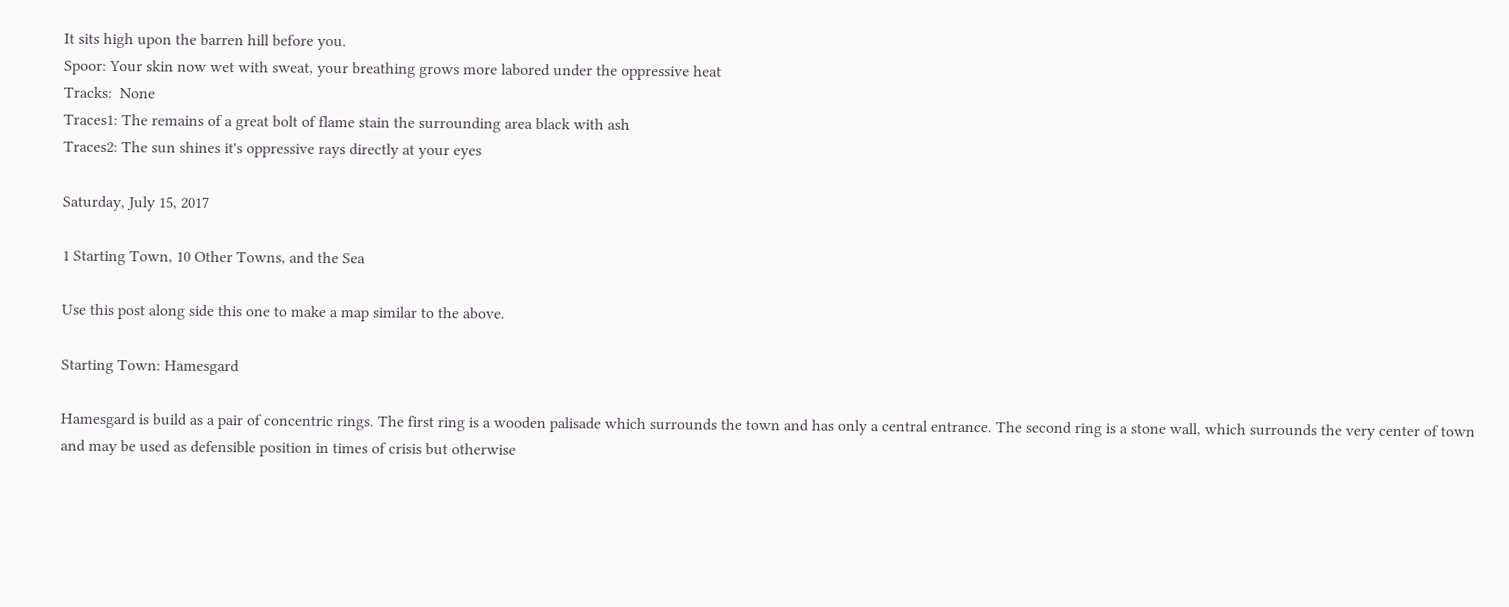It sits high upon the barren hill before you.
Spoor: Your skin now wet with sweat, your breathing grows more labored under the oppressive heat
Tracks:  None
Traces1: The remains of a great bolt of flame stain the surrounding area black with ash
Traces2: The sun shines it's oppressive rays directly at your eyes

Saturday, July 15, 2017

1 Starting Town, 10 Other Towns, and the Sea

Use this post along side this one to make a map similar to the above.

Starting Town: Hamesgard

Hamesgard is build as a pair of concentric rings. The first ring is a wooden palisade which surrounds the town and has only a central entrance. The second ring is a stone wall, which surrounds the very center of town and may be used as defensible position in times of crisis but otherwise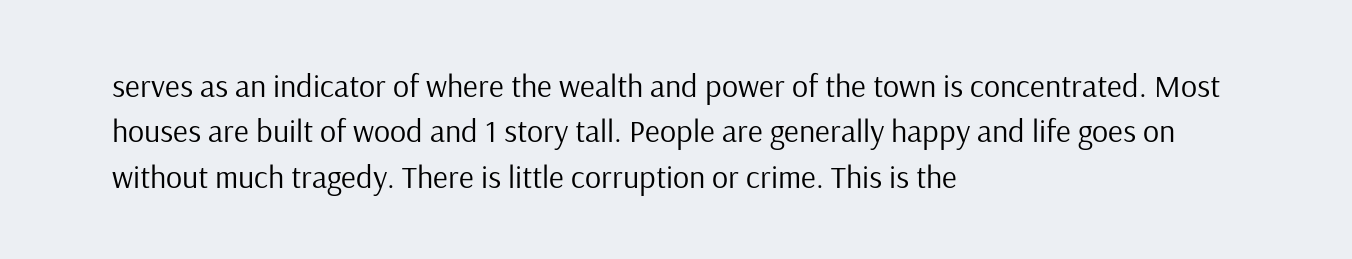serves as an indicator of where the wealth and power of the town is concentrated. Most houses are built of wood and 1 story tall. People are generally happy and life goes on without much tragedy. There is little corruption or crime. This is the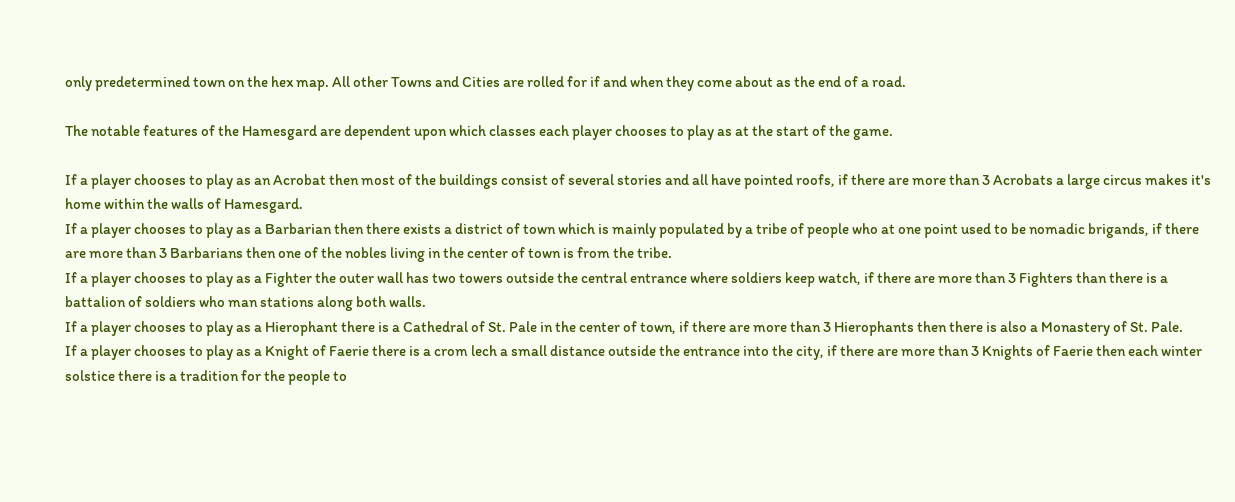only predetermined town on the hex map. All other Towns and Cities are rolled for if and when they come about as the end of a road.

The notable features of the Hamesgard are dependent upon which classes each player chooses to play as at the start of the game.

If a player chooses to play as an Acrobat then most of the buildings consist of several stories and all have pointed roofs, if there are more than 3 Acrobats a large circus makes it's home within the walls of Hamesgard.
If a player chooses to play as a Barbarian then there exists a district of town which is mainly populated by a tribe of people who at one point used to be nomadic brigands, if there are more than 3 Barbarians then one of the nobles living in the center of town is from the tribe.
If a player chooses to play as a Fighter the outer wall has two towers outside the central entrance where soldiers keep watch, if there are more than 3 Fighters than there is a battalion of soldiers who man stations along both walls.
If a player chooses to play as a Hierophant there is a Cathedral of St. Pale in the center of town, if there are more than 3 Hierophants then there is also a Monastery of St. Pale.
If a player chooses to play as a Knight of Faerie there is a crom lech a small distance outside the entrance into the city, if there are more than 3 Knights of Faerie then each winter solstice there is a tradition for the people to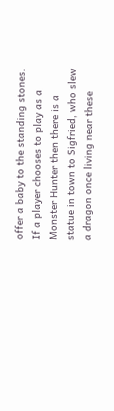offer a baby to the standing stones.
If a player chooses to play as a Monster Hunter then there is a statue in town to Sigfried, who slew a dragon once living near these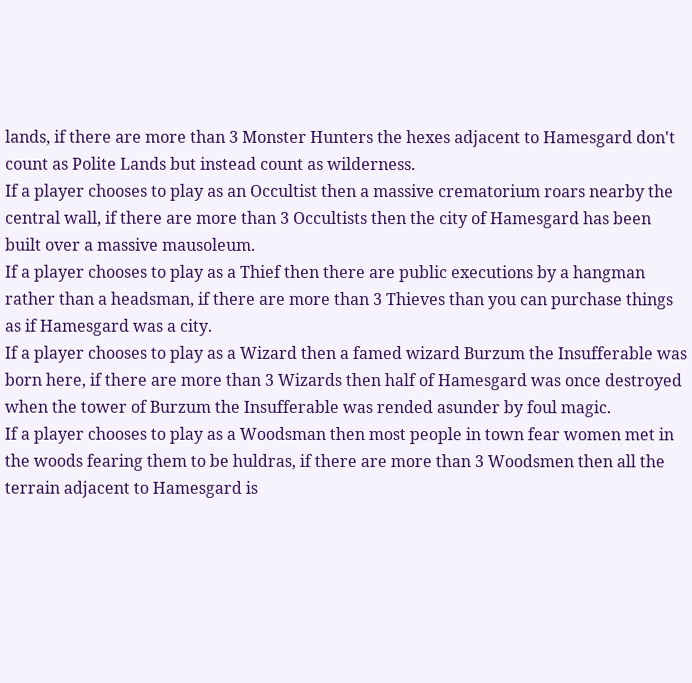lands, if there are more than 3 Monster Hunters the hexes adjacent to Hamesgard don't count as Polite Lands but instead count as wilderness.
If a player chooses to play as an Occultist then a massive crematorium roars nearby the central wall, if there are more than 3 Occultists then the city of Hamesgard has been built over a massive mausoleum.
If a player chooses to play as a Thief then there are public executions by a hangman rather than a headsman, if there are more than 3 Thieves than you can purchase things as if Hamesgard was a city.
If a player chooses to play as a Wizard then a famed wizard Burzum the Insufferable was born here, if there are more than 3 Wizards then half of Hamesgard was once destroyed when the tower of Burzum the Insufferable was rended asunder by foul magic.
If a player chooses to play as a Woodsman then most people in town fear women met in the woods fearing them to be huldras, if there are more than 3 Woodsmen then all the terrain adjacent to Hamesgard is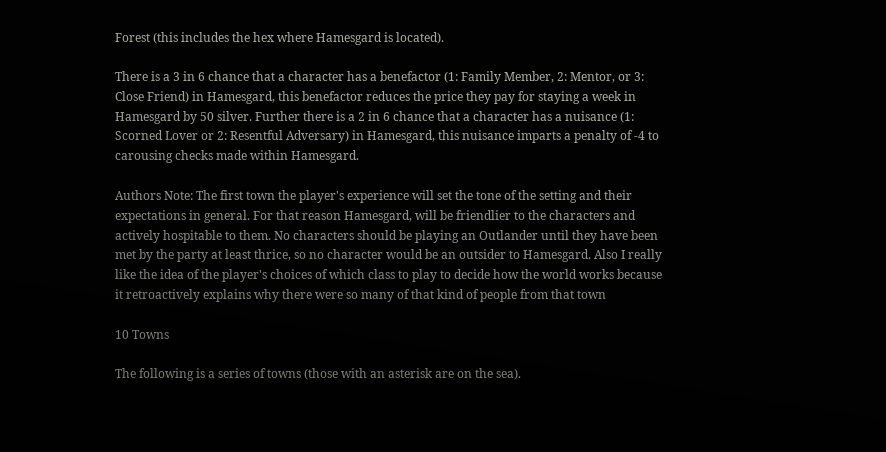Forest (this includes the hex where Hamesgard is located).

There is a 3 in 6 chance that a character has a benefactor (1: Family Member, 2: Mentor, or 3: Close Friend) in Hamesgard, this benefactor reduces the price they pay for staying a week in Hamesgard by 50 silver. Further there is a 2 in 6 chance that a character has a nuisance (1: Scorned Lover or 2: Resentful Adversary) in Hamesgard, this nuisance imparts a penalty of -4 to carousing checks made within Hamesgard.

Authors Note: The first town the player's experience will set the tone of the setting and their expectations in general. For that reason Hamesgard, will be friendlier to the characters and actively hospitable to them. No characters should be playing an Outlander until they have been met by the party at least thrice, so no character would be an outsider to Hamesgard. Also I really like the idea of the player's choices of which class to play to decide how the world works because it retroactively explains why there were so many of that kind of people from that town

10 Towns

The following is a series of towns (those with an asterisk are on the sea).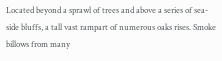Located beyond a sprawl of trees and above a series of sea-side bluffs, a tall vast rampart of numerous oaks rises. Smoke billows from many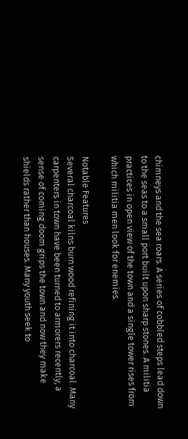chimneys and the sea roars. A series of cobbled steps lead down to the seas to a small port built upon sharp stones. A militia practices in open view of the town and a single tower rises from which militia men look for enemies.

Notable Features
Several charcoal kilns burn wood refining it into charcoal. Many carpenters in town have been turned to armorers recently, a sense of coming doom grips the town and now they make shields rather than houses. Many youth seek to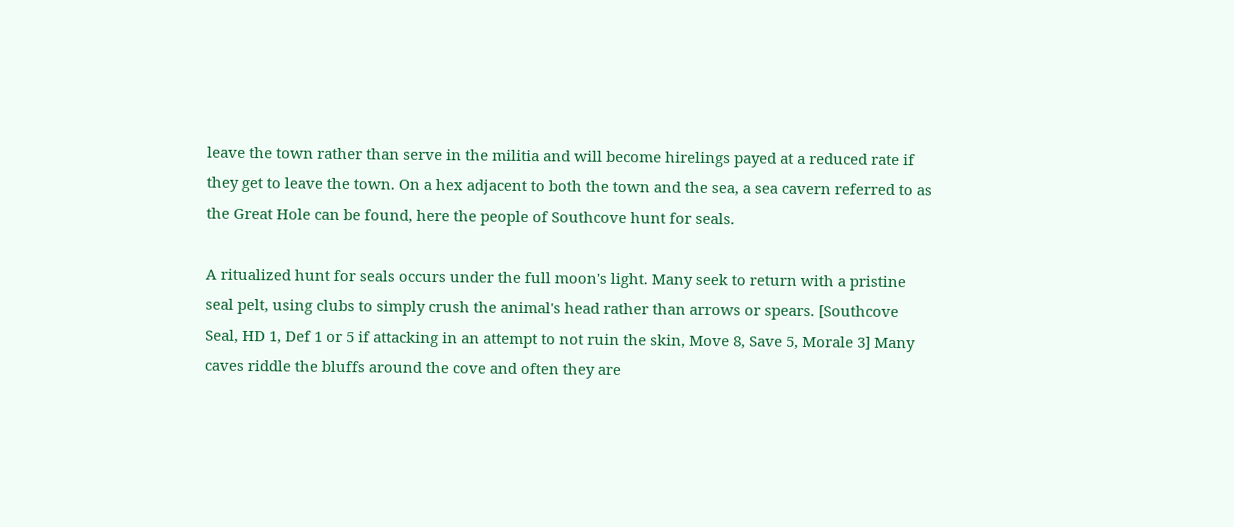leave the town rather than serve in the militia and will become hirelings payed at a reduced rate if they get to leave the town. On a hex adjacent to both the town and the sea, a sea cavern referred to as the Great Hole can be found, here the people of Southcove hunt for seals.

A ritualized hunt for seals occurs under the full moon's light. Many seek to return with a pristine seal pelt, using clubs to simply crush the animal's head rather than arrows or spears. [Southcove Seal, HD 1, Def 1 or 5 if attacking in an attempt to not ruin the skin, Move 8, Save 5, Morale 3] Many caves riddle the bluffs around the cove and often they are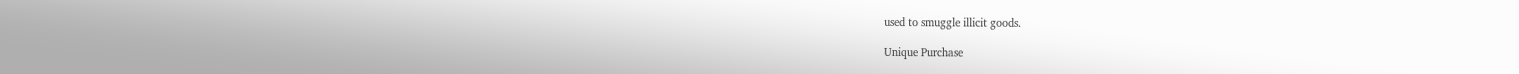used to smuggle illicit goods.

Unique Purchase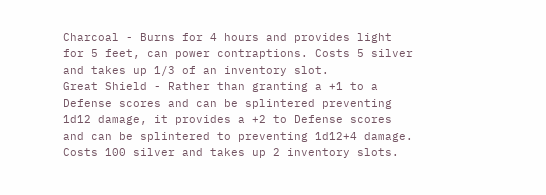Charcoal - Burns for 4 hours and provides light for 5 feet, can power contraptions. Costs 5 silver and takes up 1/3 of an inventory slot.
Great Shield - Rather than granting a +1 to a Defense scores and can be splintered preventing 1d12 damage, it provides a +2 to Defense scores and can be splintered to preventing 1d12+4 damage. Costs 100 silver and takes up 2 inventory slots.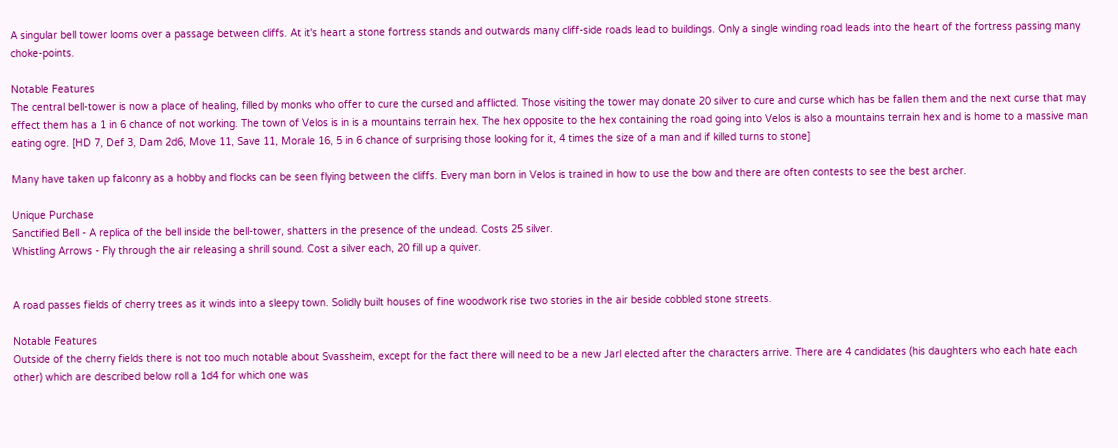A singular bell tower looms over a passage between cliffs. At it's heart a stone fortress stands and outwards many cliff-side roads lead to buildings. Only a single winding road leads into the heart of the fortress passing many choke-points.

Notable Features
The central bell-tower is now a place of healing, filled by monks who offer to cure the cursed and afflicted. Those visiting the tower may donate 20 silver to cure and curse which has be fallen them and the next curse that may effect them has a 1 in 6 chance of not working. The town of Velos is in is a mountains terrain hex. The hex opposite to the hex containing the road going into Velos is also a mountains terrain hex and is home to a massive man eating ogre. [HD 7, Def 3, Dam 2d6, Move 11, Save 11, Morale 16, 5 in 6 chance of surprising those looking for it, 4 times the size of a man and if killed turns to stone]

Many have taken up falconry as a hobby and flocks can be seen flying between the cliffs. Every man born in Velos is trained in how to use the bow and there are often contests to see the best archer.

Unique Purchase
Sanctified Bell - A replica of the bell inside the bell-tower, shatters in the presence of the undead. Costs 25 silver.
Whistling Arrows - Fly through the air releasing a shrill sound. Cost a silver each, 20 fill up a quiver.


A road passes fields of cherry trees as it winds into a sleepy town. Solidly built houses of fine woodwork rise two stories in the air beside cobbled stone streets.

Notable Features
Outside of the cherry fields there is not too much notable about Svassheim, except for the fact there will need to be a new Jarl elected after the characters arrive. There are 4 candidates (his daughters who each hate each other) which are described below roll a 1d4 for which one was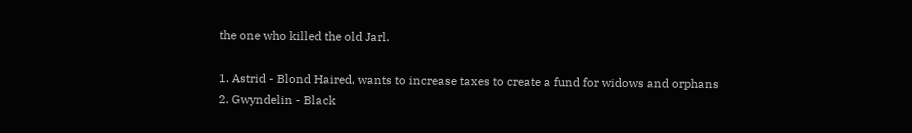the one who killed the old Jarl.

1. Astrid - Blond Haired, wants to increase taxes to create a fund for widows and orphans
2. Gwyndelin - Black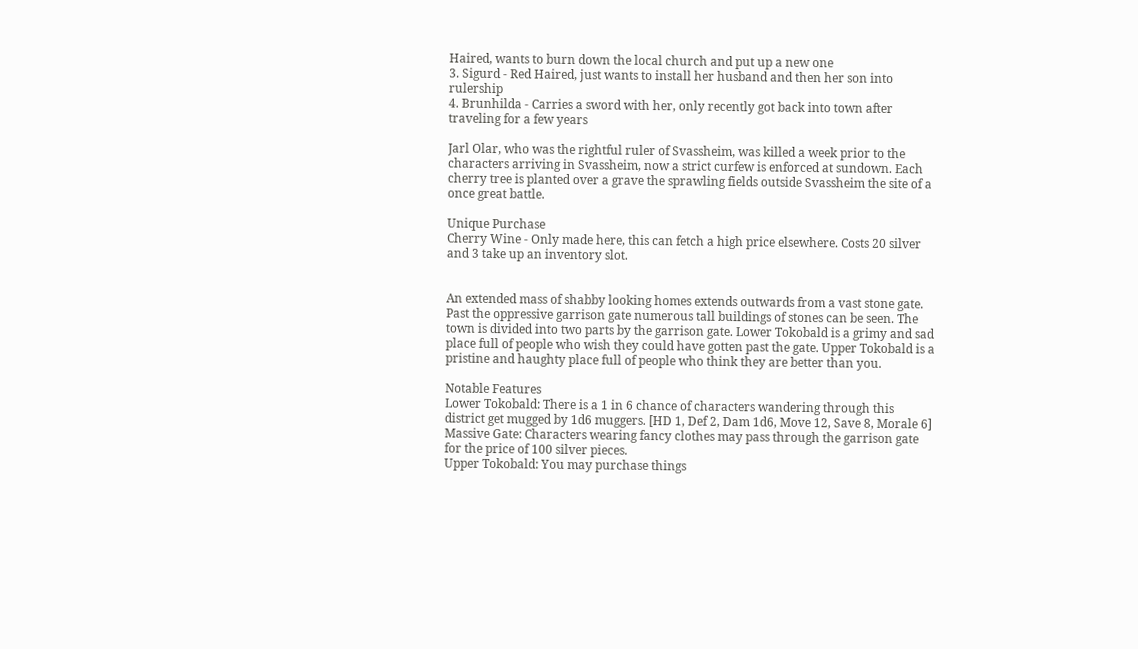Haired, wants to burn down the local church and put up a new one
3. Sigurd - Red Haired, just wants to install her husband and then her son into rulership
4. Brunhilda - Carries a sword with her, only recently got back into town after traveling for a few years

Jarl Olar, who was the rightful ruler of Svassheim, was killed a week prior to the characters arriving in Svassheim, now a strict curfew is enforced at sundown. Each cherry tree is planted over a grave the sprawling fields outside Svassheim the site of a once great battle.

Unique Purchase
Cherry Wine - Only made here, this can fetch a high price elsewhere. Costs 20 silver and 3 take up an inventory slot.


An extended mass of shabby looking homes extends outwards from a vast stone gate. Past the oppressive garrison gate numerous tall buildings of stones can be seen. The town is divided into two parts by the garrison gate. Lower Tokobald is a grimy and sad place full of people who wish they could have gotten past the gate. Upper Tokobald is a pristine and haughty place full of people who think they are better than you.

Notable Features
Lower Tokobald: There is a 1 in 6 chance of characters wandering through this district get mugged by 1d6 muggers. [HD 1, Def 2, Dam 1d6, Move 12, Save 8, Morale 6]
Massive Gate: Characters wearing fancy clothes may pass through the garrison gate for the price of 100 silver pieces.
Upper Tokobald: You may purchase things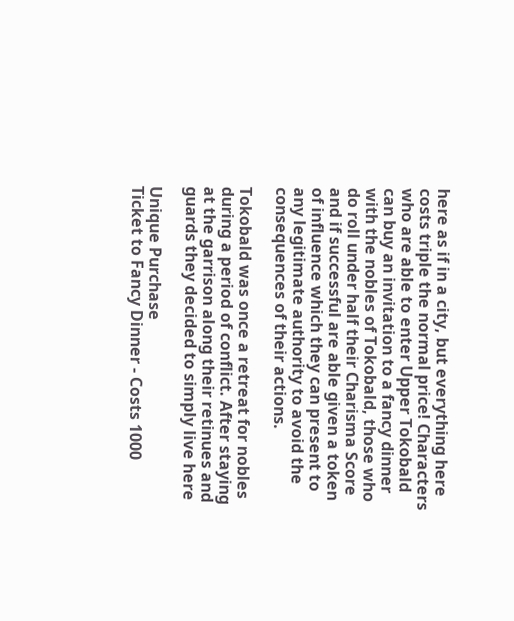here as if in a city, but everything here costs triple the normal price! Characters who are able to enter Upper Tokobald can buy an invitation to a fancy dinner with the nobles of Tokobald, those who do roll under half their Charisma Score and if successful are able given a token of influence which they can present to any legitimate authority to avoid the consequences of their actions.

Tokobald was once a retreat for nobles during a period of conflict. After staying at the garrison along their retinues and guards they decided to simply live here

Unique Purchase
Ticket to Fancy Dinner - Costs 1000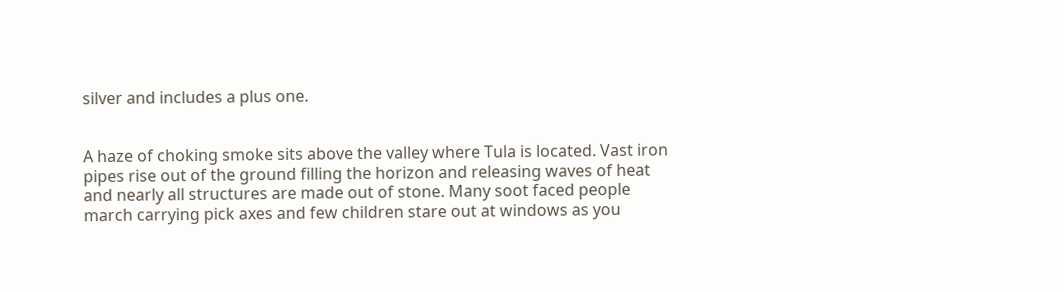silver and includes a plus one.


A haze of choking smoke sits above the valley where Tula is located. Vast iron pipes rise out of the ground filling the horizon and releasing waves of heat and nearly all structures are made out of stone. Many soot faced people march carrying pick axes and few children stare out at windows as you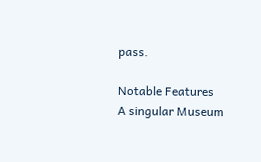pass.

Notable Features
A singular Museum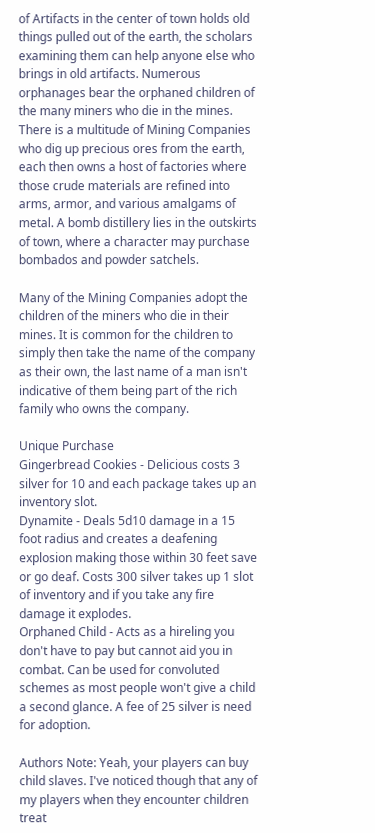of Artifacts in the center of town holds old things pulled out of the earth, the scholars examining them can help anyone else who brings in old artifacts. Numerous orphanages bear the orphaned children of the many miners who die in the mines. There is a multitude of Mining Companies who dig up precious ores from the earth, each then owns a host of factories where those crude materials are refined into arms, armor, and various amalgams of metal. A bomb distillery lies in the outskirts of town, where a character may purchase bombados and powder satchels.

Many of the Mining Companies adopt the children of the miners who die in their mines. It is common for the children to simply then take the name of the company as their own, the last name of a man isn't indicative of them being part of the rich family who owns the company.

Unique Purchase
Gingerbread Cookies - Delicious costs 3 silver for 10 and each package takes up an inventory slot.
Dynamite - Deals 5d10 damage in a 15 foot radius and creates a deafening explosion making those within 30 feet save or go deaf. Costs 300 silver takes up 1 slot of inventory and if you take any fire damage it explodes.
Orphaned Child - Acts as a hireling you don't have to pay but cannot aid you in combat. Can be used for convoluted schemes as most people won't give a child a second glance. A fee of 25 silver is need for adoption.

Authors Note: Yeah, your players can buy child slaves. I've noticed though that any of my players when they encounter children treat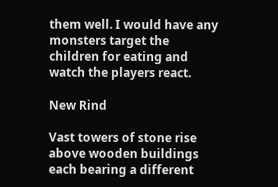them well. I would have any monsters target the children for eating and watch the players react.

New Rind

Vast towers of stone rise above wooden buildings each bearing a different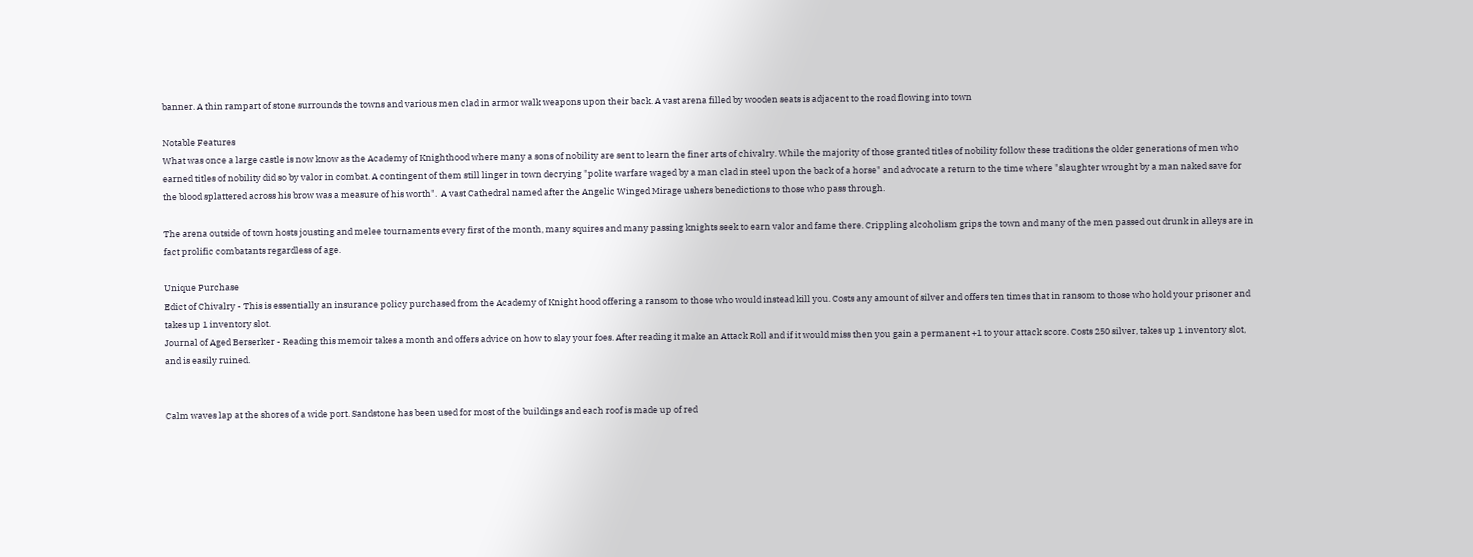banner. A thin rampart of stone surrounds the towns and various men clad in armor walk weapons upon their back. A vast arena filled by wooden seats is adjacent to the road flowing into town

Notable Features
What was once a large castle is now know as the Academy of Knighthood where many a sons of nobility are sent to learn the finer arts of chivalry. While the majority of those granted titles of nobility follow these traditions the older generations of men who earned titles of nobility did so by valor in combat. A contingent of them still linger in town decrying "polite warfare waged by a man clad in steel upon the back of a horse" and advocate a return to the time where "slaughter wrought by a man naked save for the blood splattered across his brow was a measure of his worth".  A vast Cathedral named after the Angelic Winged Mirage ushers benedictions to those who pass through.

The arena outside of town hosts jousting and melee tournaments every first of the month, many squires and many passing knights seek to earn valor and fame there. Crippling alcoholism grips the town and many of the men passed out drunk in alleys are in fact prolific combatants regardless of age.

Unique Purchase
Edict of Chivalry - This is essentially an insurance policy purchased from the Academy of Knight hood offering a ransom to those who would instead kill you. Costs any amount of silver and offers ten times that in ransom to those who hold your prisoner and takes up 1 inventory slot.
Journal of Aged Berserker - Reading this memoir takes a month and offers advice on how to slay your foes. After reading it make an Attack Roll and if it would miss then you gain a permanent +1 to your attack score. Costs 250 silver, takes up 1 inventory slot, and is easily ruined.


Calm waves lap at the shores of a wide port. Sandstone has been used for most of the buildings and each roof is made up of red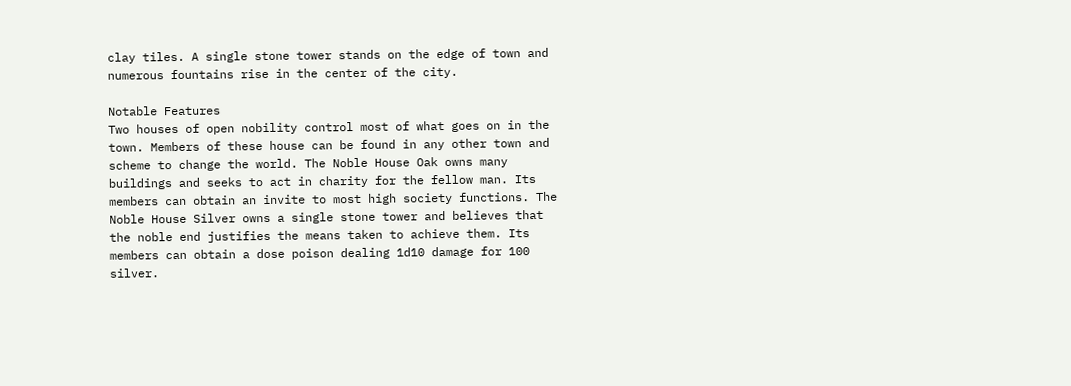clay tiles. A single stone tower stands on the edge of town and numerous fountains rise in the center of the city.

Notable Features
Two houses of open nobility control most of what goes on in the town. Members of these house can be found in any other town and scheme to change the world. The Noble House Oak owns many buildings and seeks to act in charity for the fellow man. Its members can obtain an invite to most high society functions. The Noble House Silver owns a single stone tower and believes that the noble end justifies the means taken to achieve them. Its members can obtain a dose poison dealing 1d10 damage for 100 silver.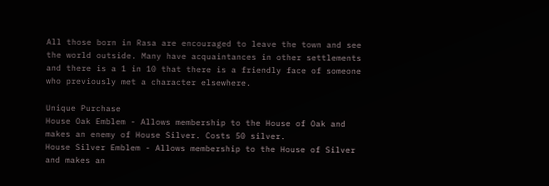All those born in Rasa are encouraged to leave the town and see the world outside. Many have acquaintances in other settlements and there is a 1 in 10 that there is a friendly face of someone who previously met a character elsewhere.

Unique Purchase
House Oak Emblem - Allows membership to the House of Oak and makes an enemy of House Silver. Costs 50 silver.
House Silver Emblem - Allows membership to the House of Silver and makes an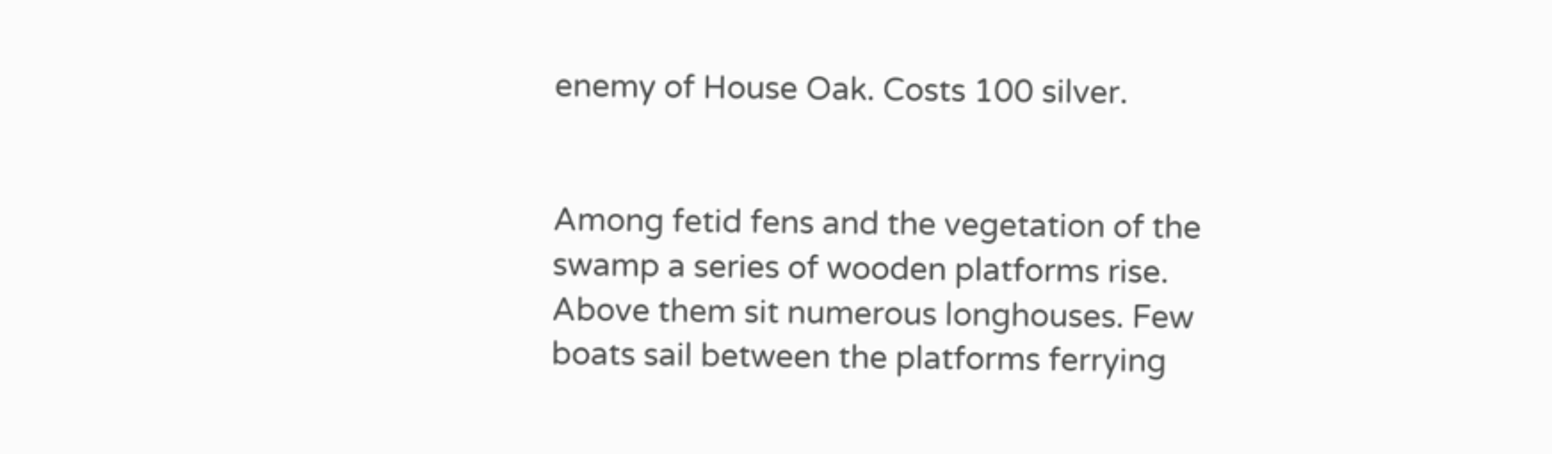enemy of House Oak. Costs 100 silver.


Among fetid fens and the vegetation of the swamp a series of wooden platforms rise. Above them sit numerous longhouses. Few boats sail between the platforms ferrying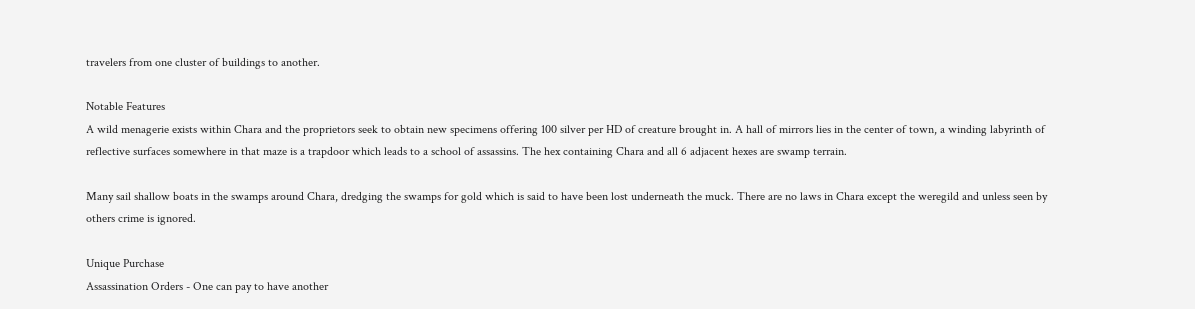travelers from one cluster of buildings to another.

Notable Features
A wild menagerie exists within Chara and the proprietors seek to obtain new specimens offering 100 silver per HD of creature brought in. A hall of mirrors lies in the center of town, a winding labyrinth of reflective surfaces somewhere in that maze is a trapdoor which leads to a school of assassins. The hex containing Chara and all 6 adjacent hexes are swamp terrain.

Many sail shallow boats in the swamps around Chara, dredging the swamps for gold which is said to have been lost underneath the muck. There are no laws in Chara except the weregild and unless seen by others crime is ignored.

Unique Purchase
Assassination Orders - One can pay to have another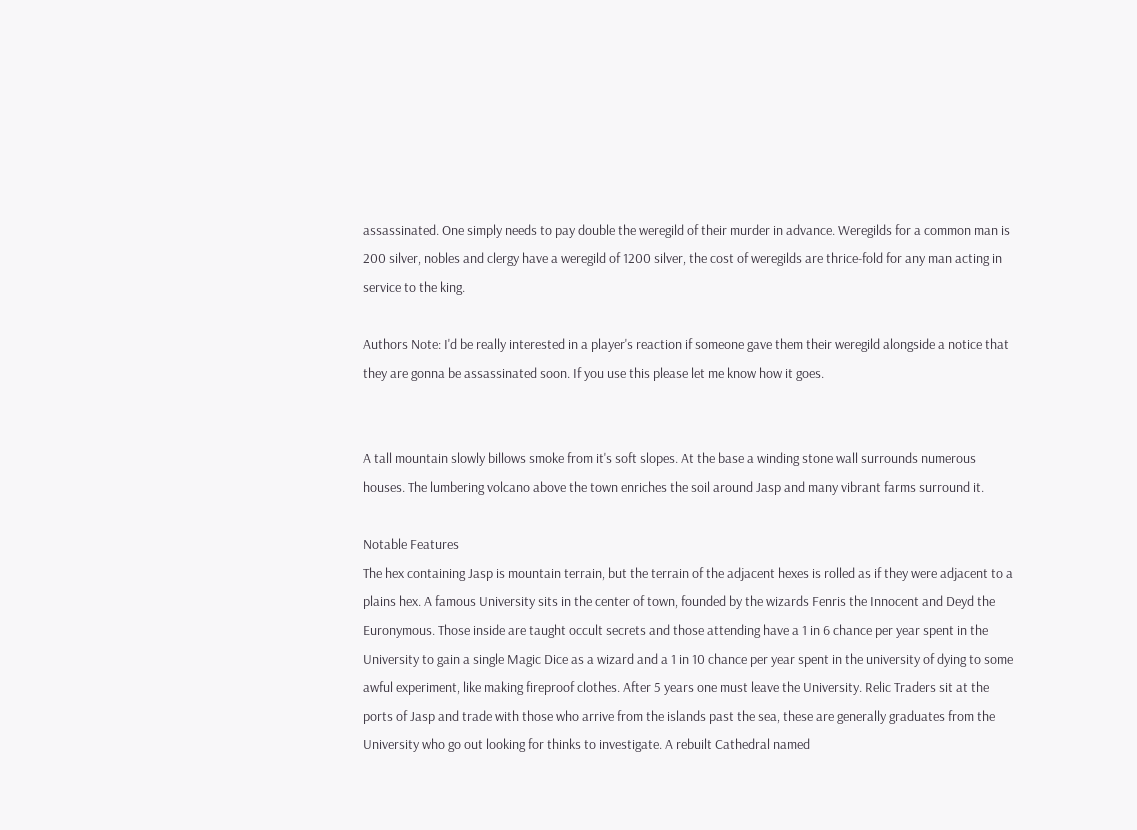assassinated. One simply needs to pay double the weregild of their murder in advance. Weregilds for a common man is 200 silver, nobles and clergy have a weregild of 1200 silver, the cost of weregilds are thrice-fold for any man acting in service to the king.

Authors Note: I'd be really interested in a player's reaction if someone gave them their weregild alongside a notice that they are gonna be assassinated soon. If you use this please let me know how it goes.


A tall mountain slowly billows smoke from it's soft slopes. At the base a winding stone wall surrounds numerous houses. The lumbering volcano above the town enriches the soil around Jasp and many vibrant farms surround it.

Notable Features
The hex containing Jasp is mountain terrain, but the terrain of the adjacent hexes is rolled as if they were adjacent to a plains hex. A famous University sits in the center of town, founded by the wizards Fenris the Innocent and Deyd the Euronymous. Those inside are taught occult secrets and those attending have a 1 in 6 chance per year spent in the University to gain a single Magic Dice as a wizard and a 1 in 10 chance per year spent in the university of dying to some awful experiment, like making fireproof clothes. After 5 years one must leave the University. Relic Traders sit at the ports of Jasp and trade with those who arrive from the islands past the sea, these are generally graduates from the University who go out looking for thinks to investigate. A rebuilt Cathedral named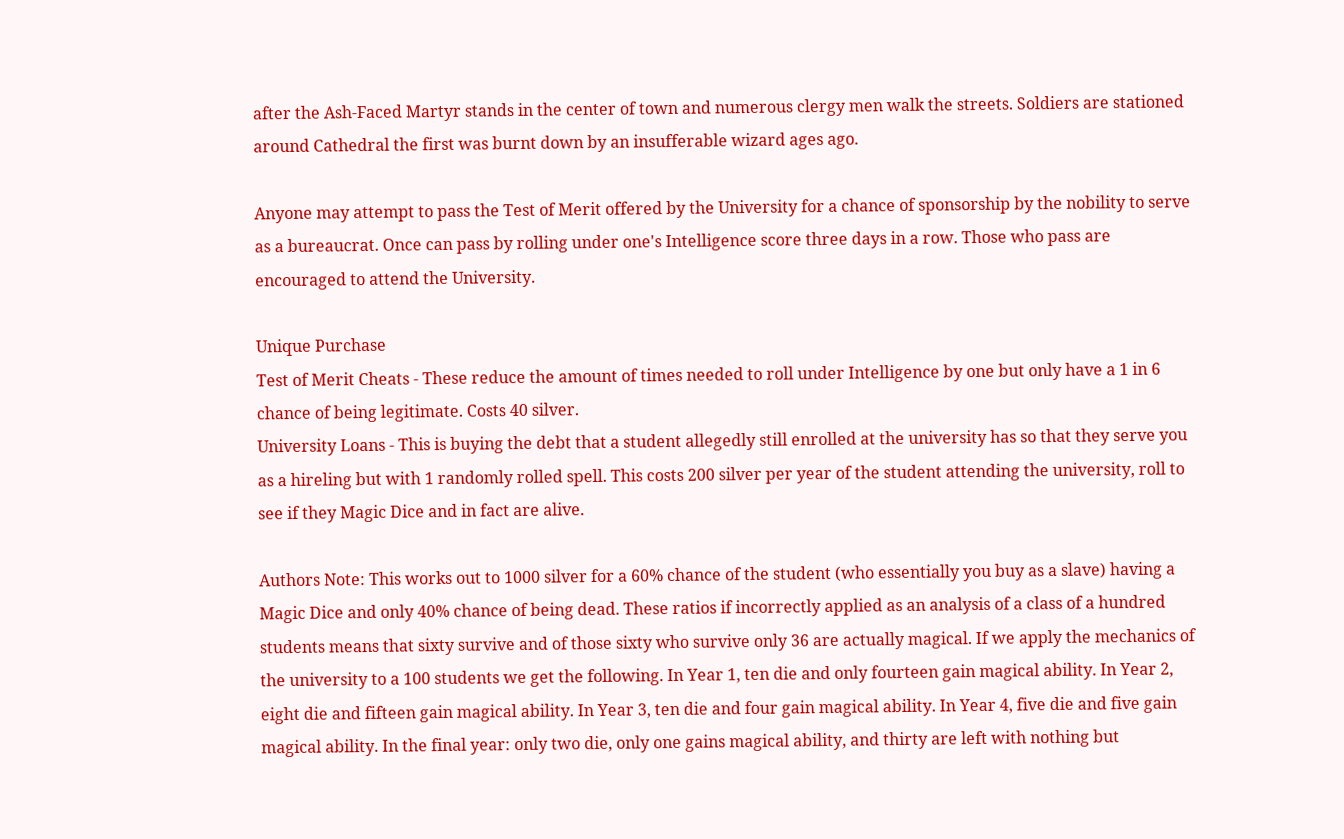after the Ash-Faced Martyr stands in the center of town and numerous clergy men walk the streets. Soldiers are stationed around Cathedral the first was burnt down by an insufferable wizard ages ago.

Anyone may attempt to pass the Test of Merit offered by the University for a chance of sponsorship by the nobility to serve as a bureaucrat. Once can pass by rolling under one's Intelligence score three days in a row. Those who pass are encouraged to attend the University.

Unique Purchase
Test of Merit Cheats - These reduce the amount of times needed to roll under Intelligence by one but only have a 1 in 6 chance of being legitimate. Costs 40 silver.
University Loans - This is buying the debt that a student allegedly still enrolled at the university has so that they serve you as a hireling but with 1 randomly rolled spell. This costs 200 silver per year of the student attending the university, roll to see if they Magic Dice and in fact are alive.

Authors Note: This works out to 1000 silver for a 60% chance of the student (who essentially you buy as a slave) having a Magic Dice and only 40% chance of being dead. These ratios if incorrectly applied as an analysis of a class of a hundred students means that sixty survive and of those sixty who survive only 36 are actually magical. If we apply the mechanics of the university to a 100 students we get the following. In Year 1, ten die and only fourteen gain magical ability. In Year 2, eight die and fifteen gain magical ability. In Year 3, ten die and four gain magical ability. In Year 4, five die and five gain magical ability. In the final year: only two die, only one gains magical ability, and thirty are left with nothing but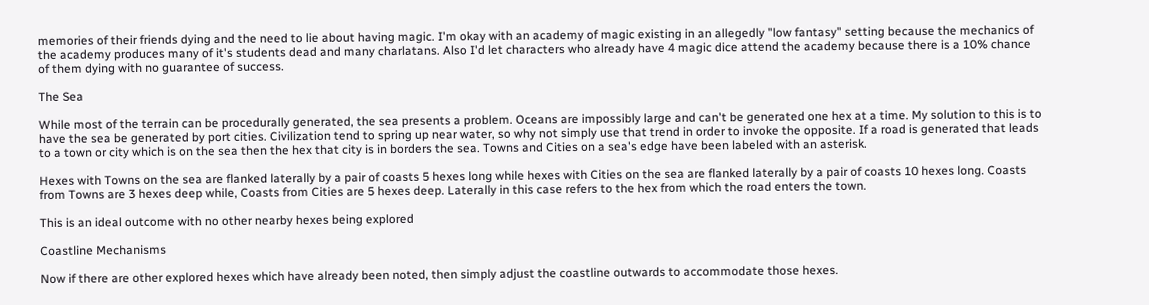memories of their friends dying and the need to lie about having magic. I'm okay with an academy of magic existing in an allegedly "low fantasy" setting because the mechanics of the academy produces many of it's students dead and many charlatans. Also I'd let characters who already have 4 magic dice attend the academy because there is a 10% chance of them dying with no guarantee of success.

The Sea

While most of the terrain can be procedurally generated, the sea presents a problem. Oceans are impossibly large and can't be generated one hex at a time. My solution to this is to have the sea be generated by port cities. Civilization tend to spring up near water, so why not simply use that trend in order to invoke the opposite. If a road is generated that leads to a town or city which is on the sea then the hex that city is in borders the sea. Towns and Cities on a sea's edge have been labeled with an asterisk.

Hexes with Towns on the sea are flanked laterally by a pair of coasts 5 hexes long while hexes with Cities on the sea are flanked laterally by a pair of coasts 10 hexes long. Coasts from Towns are 3 hexes deep while, Coasts from Cities are 5 hexes deep. Laterally in this case refers to the hex from which the road enters the town.

This is an ideal outcome with no other nearby hexes being explored

Coastline Mechanisms

Now if there are other explored hexes which have already been noted, then simply adjust the coastline outwards to accommodate those hexes.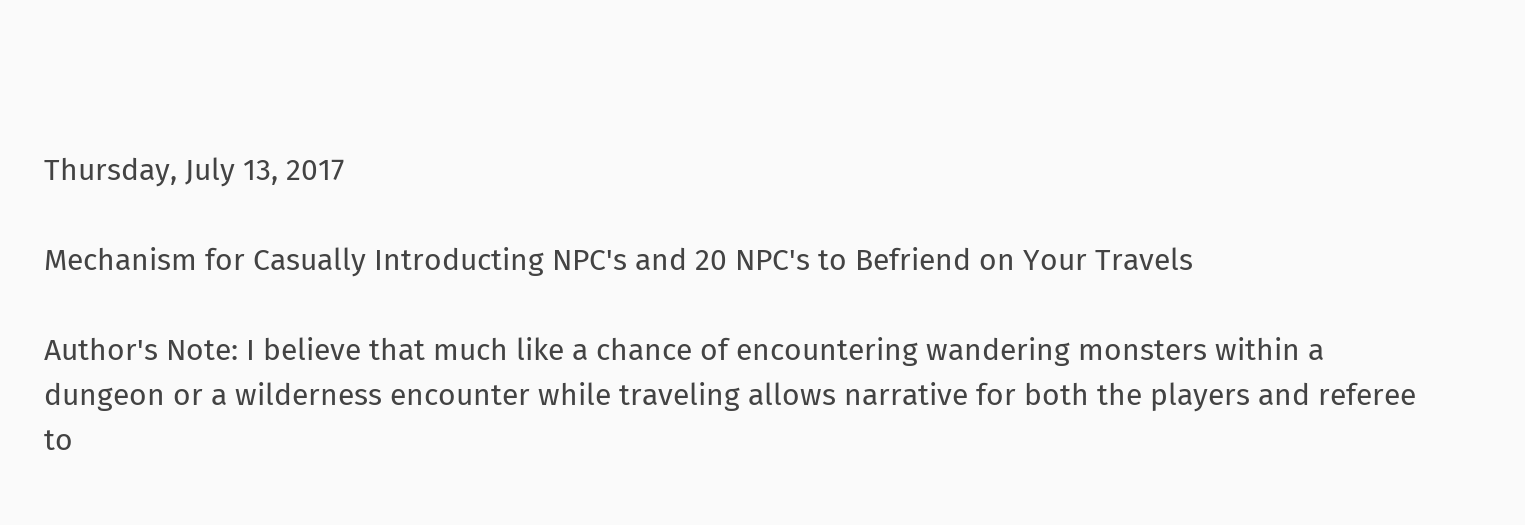Thursday, July 13, 2017

Mechanism for Casually Introducting NPC's and 20 NPC's to Befriend on Your Travels

Author's Note: I believe that much like a chance of encountering wandering monsters within a dungeon or a wilderness encounter while traveling allows narrative for both the players and referee to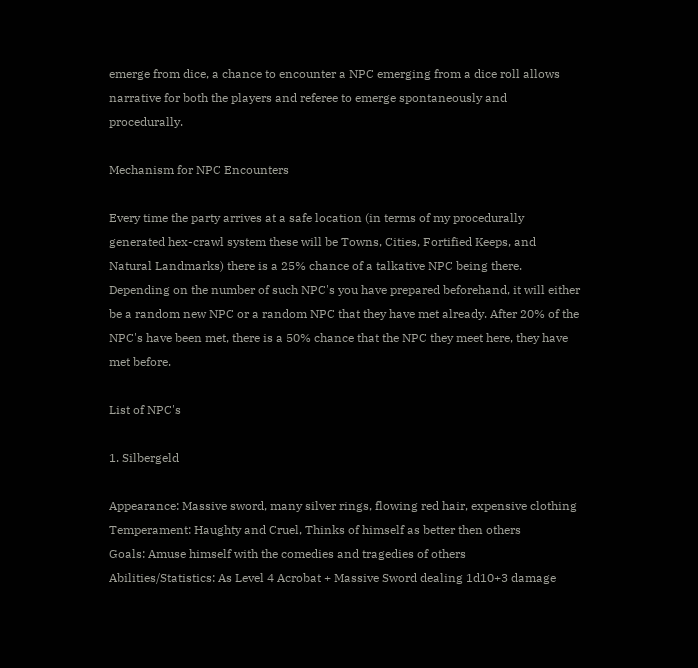emerge from dice, a chance to encounter a NPC emerging from a dice roll allows narrative for both the players and referee to emerge spontaneously and procedurally.

Mechanism for NPC Encounters

Every time the party arrives at a safe location (in terms of my procedurally generated hex-crawl system these will be Towns, Cities, Fortified Keeps, and Natural Landmarks) there is a 25% chance of a talkative NPC being there. Depending on the number of such NPC's you have prepared beforehand, it will either be a random new NPC or a random NPC that they have met already. After 20% of the NPC's have been met, there is a 50% chance that the NPC they meet here, they have met before.

List of NPC's

1. Silbergeld

Appearance: Massive sword, many silver rings, flowing red hair, expensive clothing
Temperament: Haughty and Cruel, Thinks of himself as better then others
Goals: Amuse himself with the comedies and tragedies of others
Abilities/Statistics: As Level 4 Acrobat + Massive Sword dealing 1d10+3 damage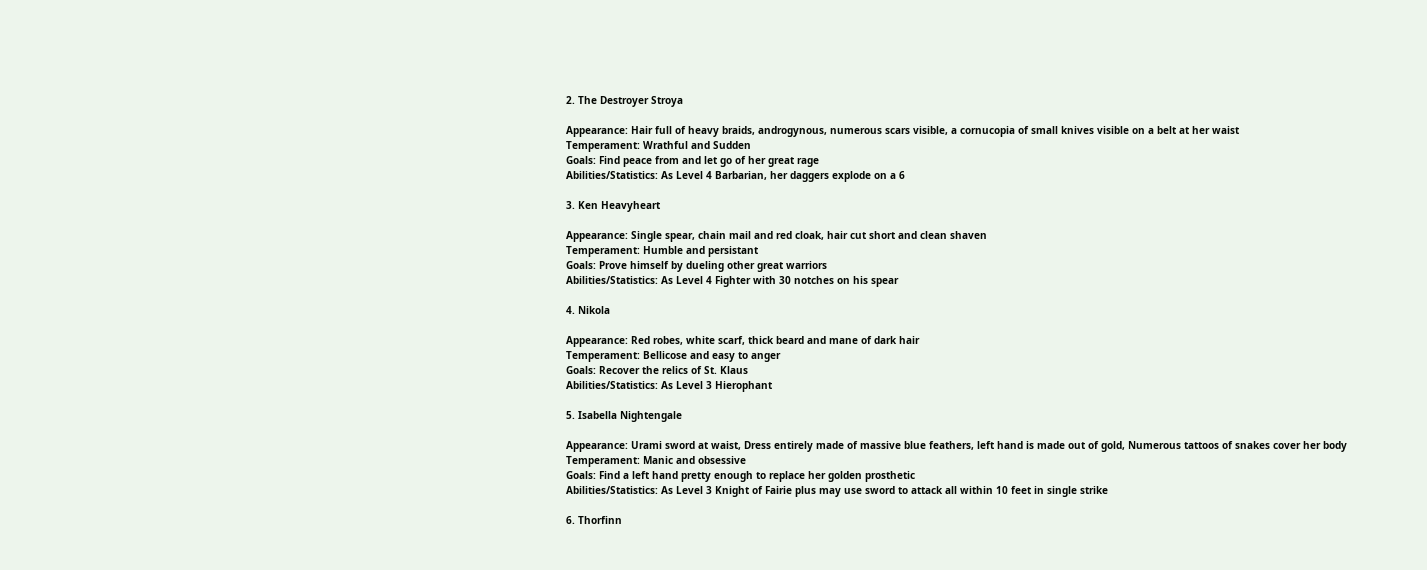2. The Destroyer Stroya

Appearance: Hair full of heavy braids, androgynous, numerous scars visible, a cornucopia of small knives visible on a belt at her waist
Temperament: Wrathful and Sudden
Goals: Find peace from and let go of her great rage
Abilities/Statistics: As Level 4 Barbarian, her daggers explode on a 6

3. Ken Heavyheart

Appearance: Single spear, chain mail and red cloak, hair cut short and clean shaven
Temperament: Humble and persistant
Goals: Prove himself by dueling other great warriors
Abilities/Statistics: As Level 4 Fighter with 30 notches on his spear

4. Nikola

Appearance: Red robes, white scarf, thick beard and mane of dark hair
Temperament: Bellicose and easy to anger
Goals: Recover the relics of St. Klaus
Abilities/Statistics: As Level 3 Hierophant

5. Isabella Nightengale

Appearance: Urami sword at waist, Dress entirely made of massive blue feathers, left hand is made out of gold, Numerous tattoos of snakes cover her body
Temperament: Manic and obsessive
Goals: Find a left hand pretty enough to replace her golden prosthetic
Abilities/Statistics: As Level 3 Knight of Fairie plus may use sword to attack all within 10 feet in single strike

6. Thorfinn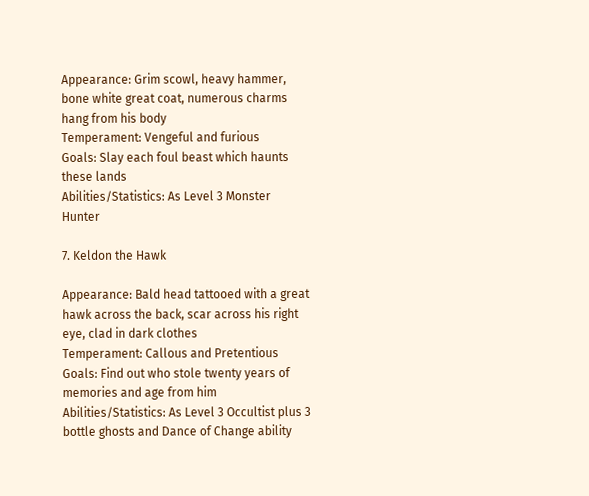Appearance: Grim scowl, heavy hammer, bone white great coat, numerous charms hang from his body
Temperament: Vengeful and furious
Goals: Slay each foul beast which haunts these lands
Abilities/Statistics: As Level 3 Monster Hunter

7. Keldon the Hawk

Appearance: Bald head tattooed with a great hawk across the back, scar across his right eye, clad in dark clothes
Temperament: Callous and Pretentious
Goals: Find out who stole twenty years of memories and age from him
Abilities/Statistics: As Level 3 Occultist plus 3 bottle ghosts and Dance of Change ability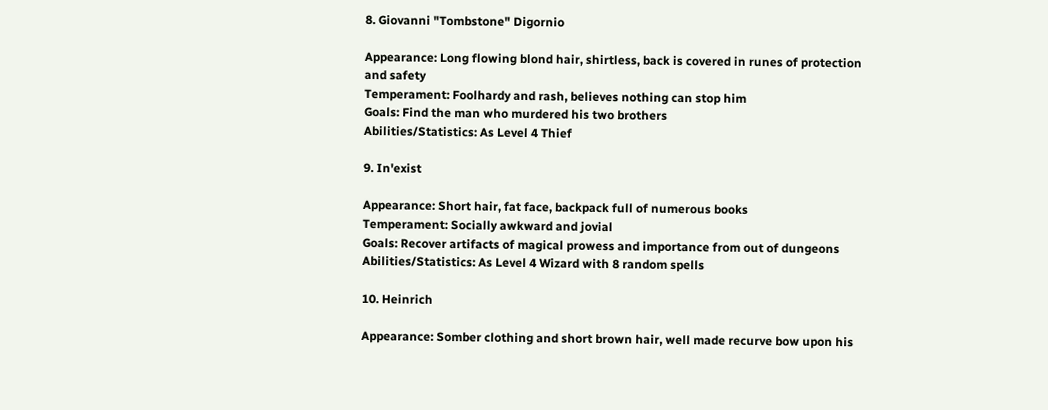8. Giovanni "Tombstone" Digornio

Appearance: Long flowing blond hair, shirtless, back is covered in runes of protection and safety
Temperament: Foolhardy and rash, believes nothing can stop him
Goals: Find the man who murdered his two brothers
Abilities/Statistics: As Level 4 Thief

9. In'exist

Appearance: Short hair, fat face, backpack full of numerous books
Temperament: Socially awkward and jovial
Goals: Recover artifacts of magical prowess and importance from out of dungeons
Abilities/Statistics: As Level 4 Wizard with 8 random spells

10. Heinrich

Appearance: Somber clothing and short brown hair, well made recurve bow upon his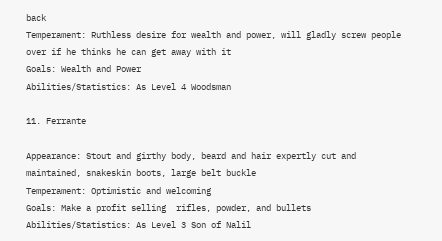back
Temperament: Ruthless desire for wealth and power, will gladly screw people over if he thinks he can get away with it
Goals: Wealth and Power
Abilities/Statistics: As Level 4 Woodsman

11. Ferrante

Appearance: Stout and girthy body, beard and hair expertly cut and maintained, snakeskin boots, large belt buckle
Temperament: Optimistic and welcoming
Goals: Make a profit selling  rifles, powder, and bullets
Abilities/Statistics: As Level 3 Son of Nalil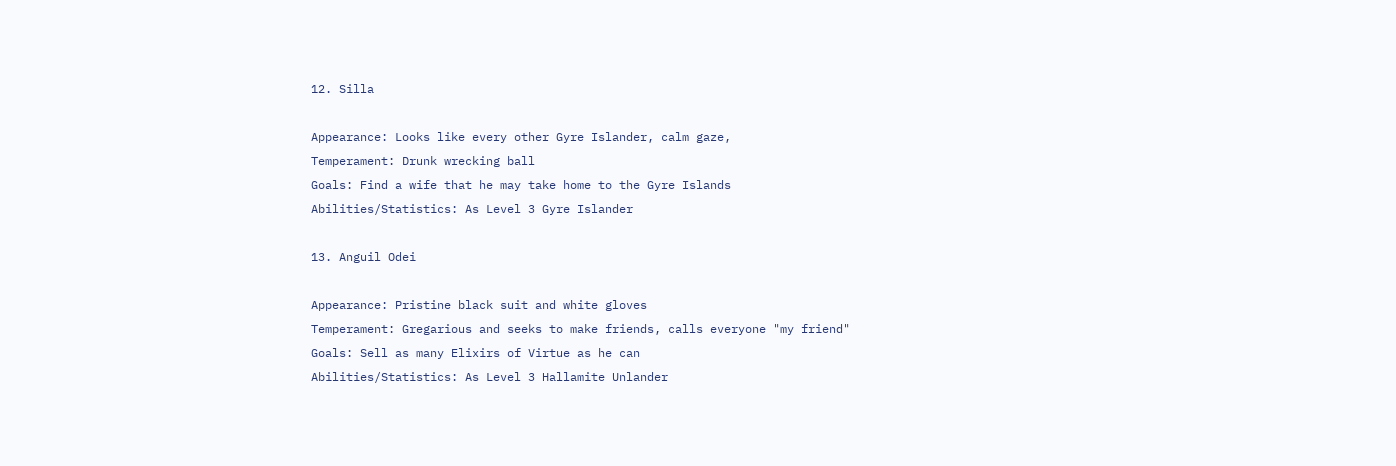12. Silla

Appearance: Looks like every other Gyre Islander, calm gaze,
Temperament: Drunk wrecking ball
Goals: Find a wife that he may take home to the Gyre Islands
Abilities/Statistics: As Level 3 Gyre Islander

13. Anguil Odei

Appearance: Pristine black suit and white gloves
Temperament: Gregarious and seeks to make friends, calls everyone "my friend"
Goals: Sell as many Elixirs of Virtue as he can
Abilities/Statistics: As Level 3 Hallamite Unlander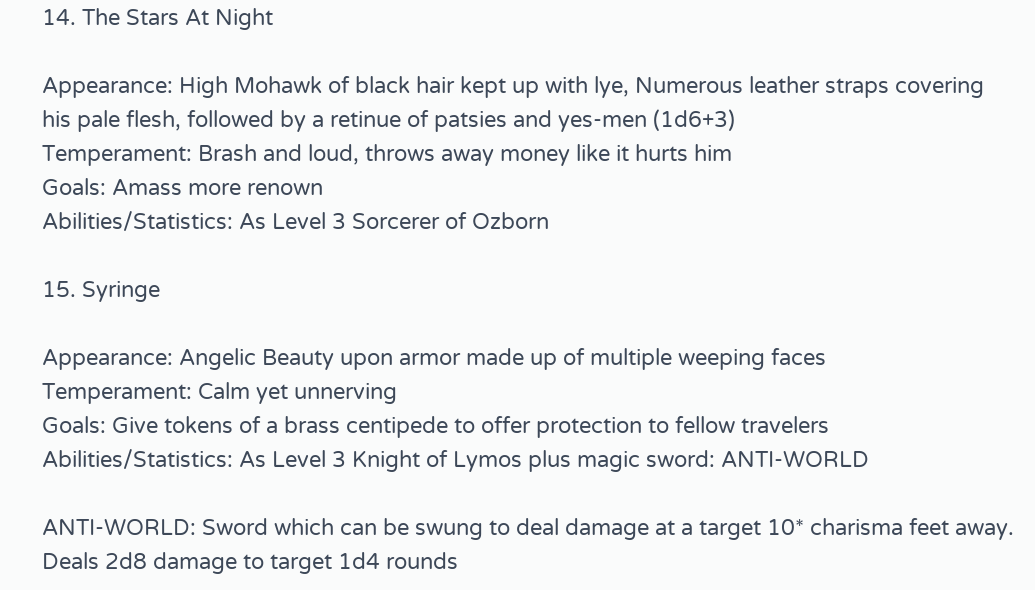14. The Stars At Night

Appearance: High Mohawk of black hair kept up with lye, Numerous leather straps covering his pale flesh, followed by a retinue of patsies and yes-men (1d6+3)
Temperament: Brash and loud, throws away money like it hurts him
Goals: Amass more renown
Abilities/Statistics: As Level 3 Sorcerer of Ozborn

15. Syringe

Appearance: Angelic Beauty upon armor made up of multiple weeping faces
Temperament: Calm yet unnerving
Goals: Give tokens of a brass centipede to offer protection to fellow travelers
Abilities/Statistics: As Level 3 Knight of Lymos plus magic sword: ANTI-WORLD

ANTI-WORLD: Sword which can be swung to deal damage at a target 10* charisma feet away. Deals 2d8 damage to target 1d4 rounds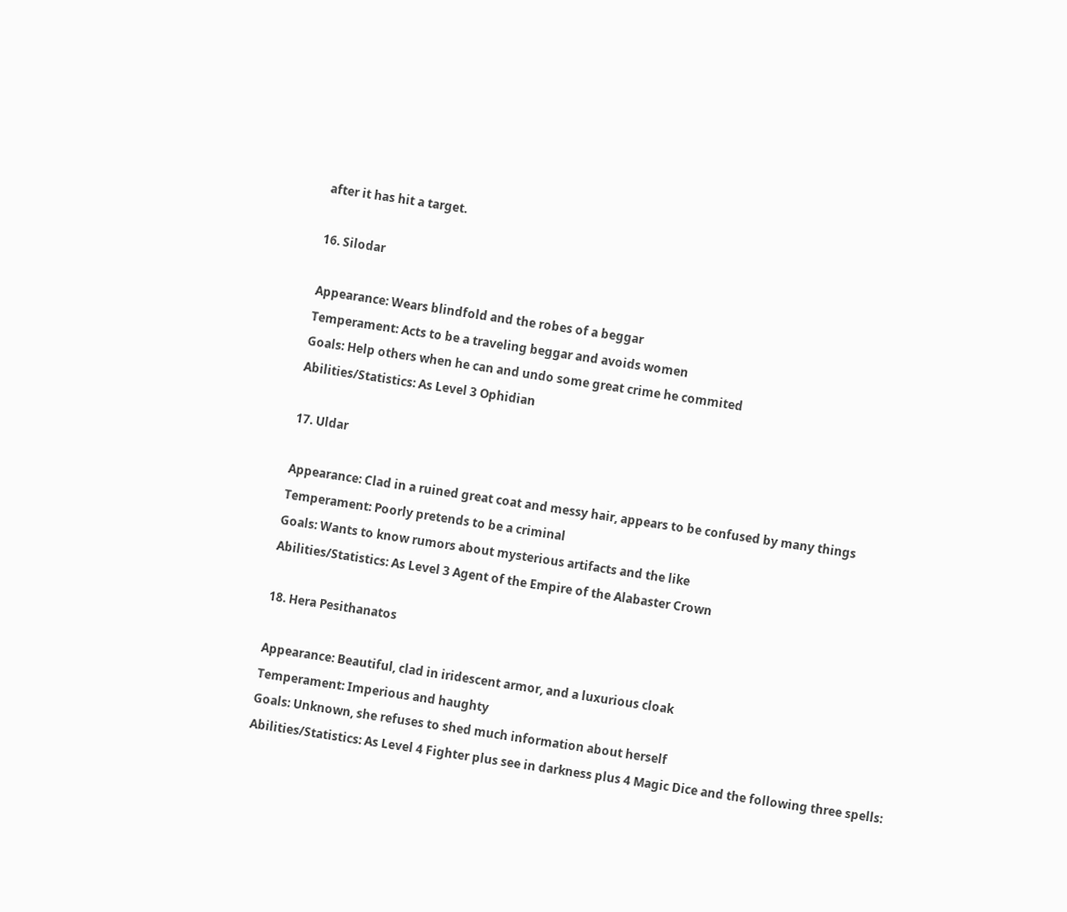after it has hit a target.

16. Silodar

Appearance: Wears blindfold and the robes of a beggar
Temperament: Acts to be a traveling beggar and avoids women
Goals: Help others when he can and undo some great crime he commited
Abilities/Statistics: As Level 3 Ophidian

17. Uldar

Appearance: Clad in a ruined great coat and messy hair, appears to be confused by many things
Temperament: Poorly pretends to be a criminal
Goals: Wants to know rumors about mysterious artifacts and the like
Abilities/Statistics: As Level 3 Agent of the Empire of the Alabaster Crown

18. Hera Pesithanatos

Appearance: Beautiful, clad in iridescent armor, and a luxurious cloak
Temperament: Imperious and haughty
Goals: Unknown, she refuses to shed much information about herself
Abilities/Statistics: As Level 4 Fighter plus see in darkness plus 4 Magic Dice and the following three spells: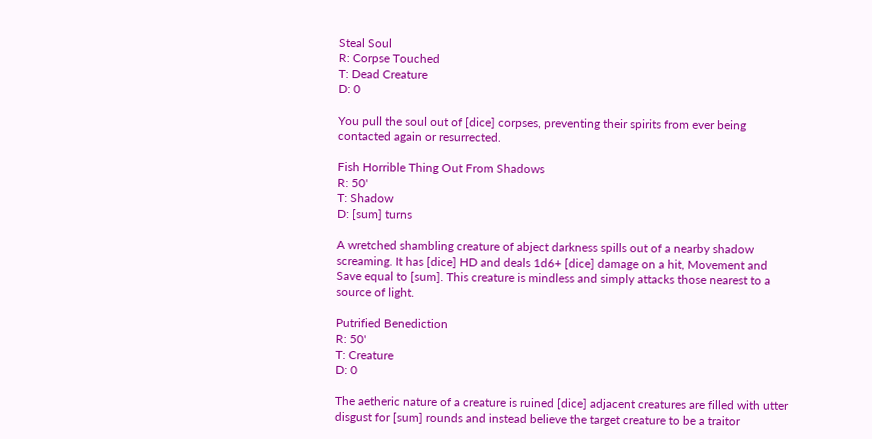Steal Soul
R: Corpse Touched
T: Dead Creature
D: 0

You pull the soul out of [dice] corpses, preventing their spirits from ever being contacted again or resurrected.

Fish Horrible Thing Out From Shadows
R: 50'
T: Shadow
D: [sum] turns

A wretched shambling creature of abject darkness spills out of a nearby shadow screaming. It has [dice] HD and deals 1d6+ [dice] damage on a hit, Movement and Save equal to [sum]. This creature is mindless and simply attacks those nearest to a source of light.

Putrified Benediction
R: 50'
T: Creature
D: 0

The aetheric nature of a creature is ruined [dice] adjacent creatures are filled with utter disgust for [sum] rounds and instead believe the target creature to be a traitor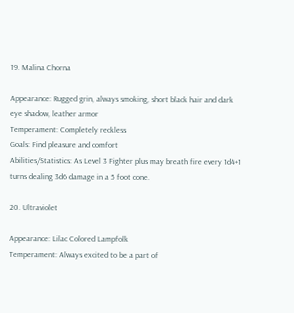19. Malina Chorna

Appearance: Rugged grin, always smoking, short black hair and dark eye shadow, leather armor
Temperament: Completely reckless
Goals: Find pleasure and comfort
Abilities/Statistics: As Level 3 Fighter plus may breath fire every 1d4+1 turns dealing 3d6 damage in a 5 foot cone.

20. Ultraviolet

Appearance: Lilac Colored Lampfolk
Temperament: Always excited to be a part of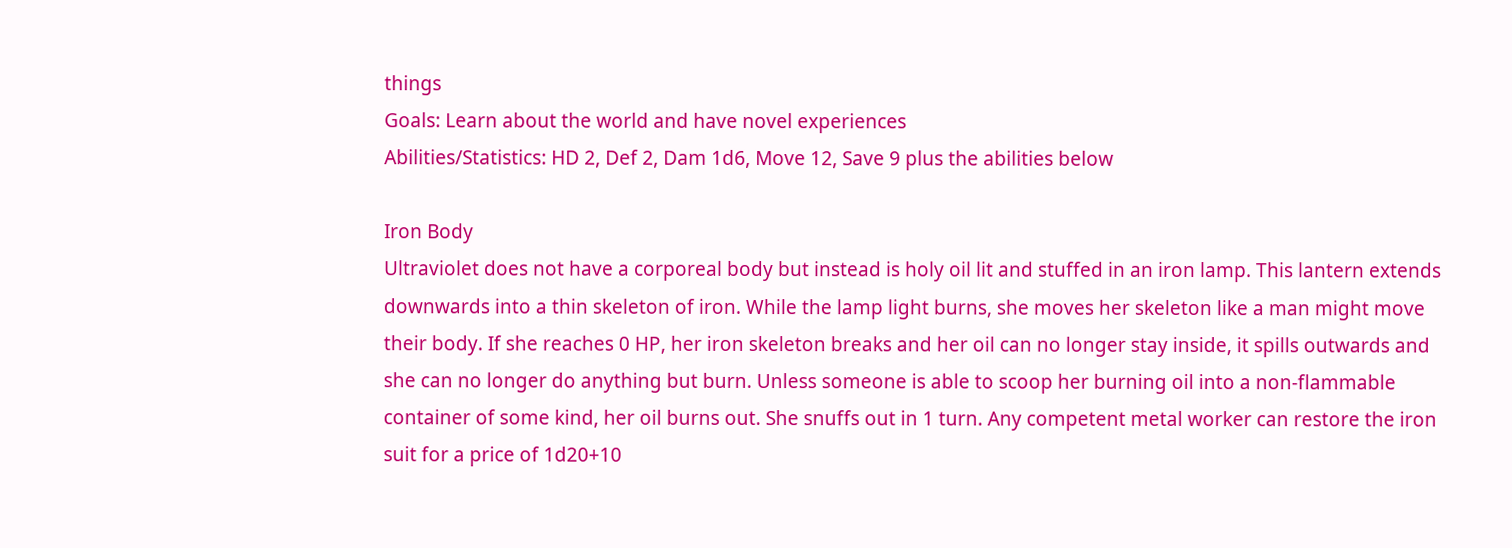things
Goals: Learn about the world and have novel experiences
Abilities/Statistics: HD 2, Def 2, Dam 1d6, Move 12, Save 9 plus the abilities below

Iron Body
Ultraviolet does not have a corporeal body but instead is holy oil lit and stuffed in an iron lamp. This lantern extends downwards into a thin skeleton of iron. While the lamp light burns, she moves her skeleton like a man might move their body. If she reaches 0 HP, her iron skeleton breaks and her oil can no longer stay inside, it spills outwards and she can no longer do anything but burn. Unless someone is able to scoop her burning oil into a non-flammable container of some kind, her oil burns out. She snuffs out in 1 turn. Any competent metal worker can restore the iron suit for a price of 1d20+10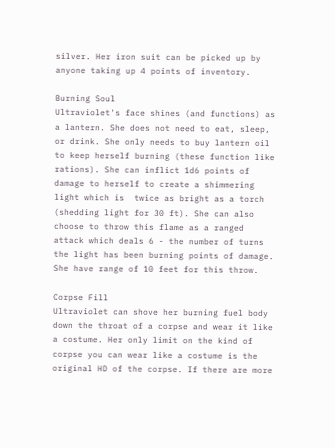silver. Her iron suit can be picked up by anyone taking up 4 points of inventory.

Burning Soul
Ultraviolet's face shines (and functions) as a lantern. She does not need to eat, sleep, or drink. She only needs to buy lantern oil to keep herself burning (these function like rations). She can inflict 1d6 points of damage to herself to create a shimmering light which is  twice as bright as a torch (shedding light for 30 ft). She can also choose to throw this flame as a ranged attack which deals 6 - the number of turns the light has been burning points of damage. She have range of 10 feet for this throw.

Corpse Fill
Ultraviolet can shove her burning fuel body down the throat of a corpse and wear it like a costume. Her only limit on the kind of corpse you can wear like a costume is the original HD of the corpse. If there are more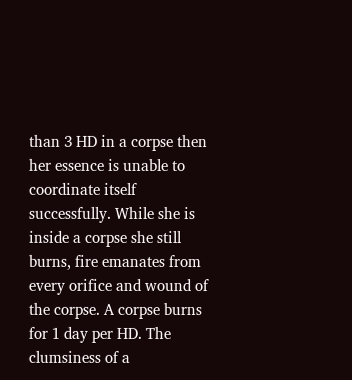than 3 HD in a corpse then her essence is unable to coordinate itself successfully. While she is inside a corpse she still burns, fire emanates from every orifice and wound of the corpse. A corpse burns for 1 day per HD. The clumsiness of a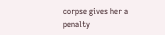corpse gives her a penalty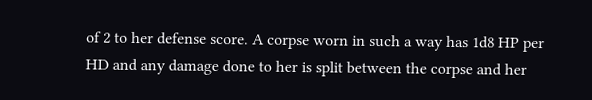of 2 to her defense score. A corpse worn in such a way has 1d8 HP per HD and any damage done to her is split between the corpse and her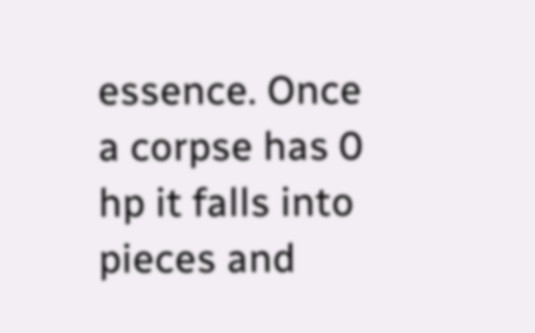essence. Once a corpse has 0 hp it falls into pieces and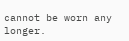cannot be worn any longer.